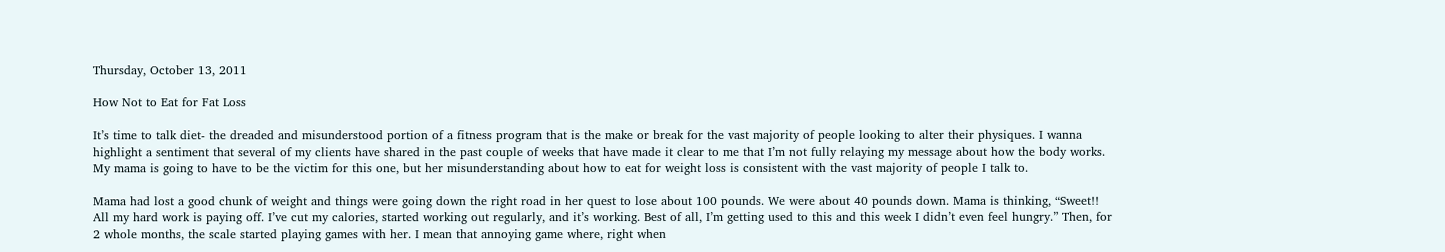Thursday, October 13, 2011

How Not to Eat for Fat Loss

It’s time to talk diet- the dreaded and misunderstood portion of a fitness program that is the make or break for the vast majority of people looking to alter their physiques. I wanna highlight a sentiment that several of my clients have shared in the past couple of weeks that have made it clear to me that I’m not fully relaying my message about how the body works. My mama is going to have to be the victim for this one, but her misunderstanding about how to eat for weight loss is consistent with the vast majority of people I talk to.

Mama had lost a good chunk of weight and things were going down the right road in her quest to lose about 100 pounds. We were about 40 pounds down. Mama is thinking, “Sweet!! All my hard work is paying off. I’ve cut my calories, started working out regularly, and it’s working. Best of all, I’m getting used to this and this week I didn’t even feel hungry.” Then, for 2 whole months, the scale started playing games with her. I mean that annoying game where, right when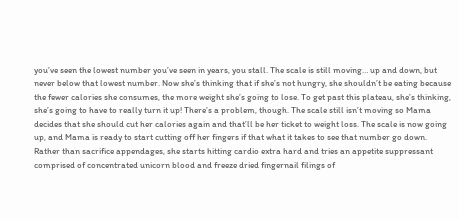you’ve seen the lowest number you’ve seen in years, you stall. The scale is still moving… up and down, but never below that lowest number. Now she’s thinking that if she’s not hungry, she shouldn’t be eating because the fewer calories she consumes, the more weight she’s going to lose. To get past this plateau, she’s thinking, she’s going to have to really turn it up! There’s a problem, though. The scale still isn’t moving so Mama decides that she should cut her calories again and that’ll be her ticket to weight loss. The scale is now going up, and Mama is ready to start cutting off her fingers if that what it takes to see that number go down.
Rather than sacrifice appendages, she starts hitting cardio extra hard and tries an appetite suppressant comprised of concentrated unicorn blood and freeze dried fingernail filings of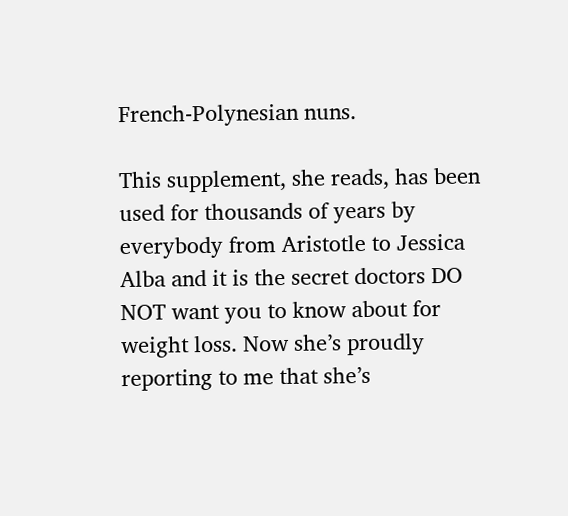French-Polynesian nuns.

This supplement, she reads, has been used for thousands of years by everybody from Aristotle to Jessica Alba and it is the secret doctors DO NOT want you to know about for weight loss. Now she’s proudly reporting to me that she’s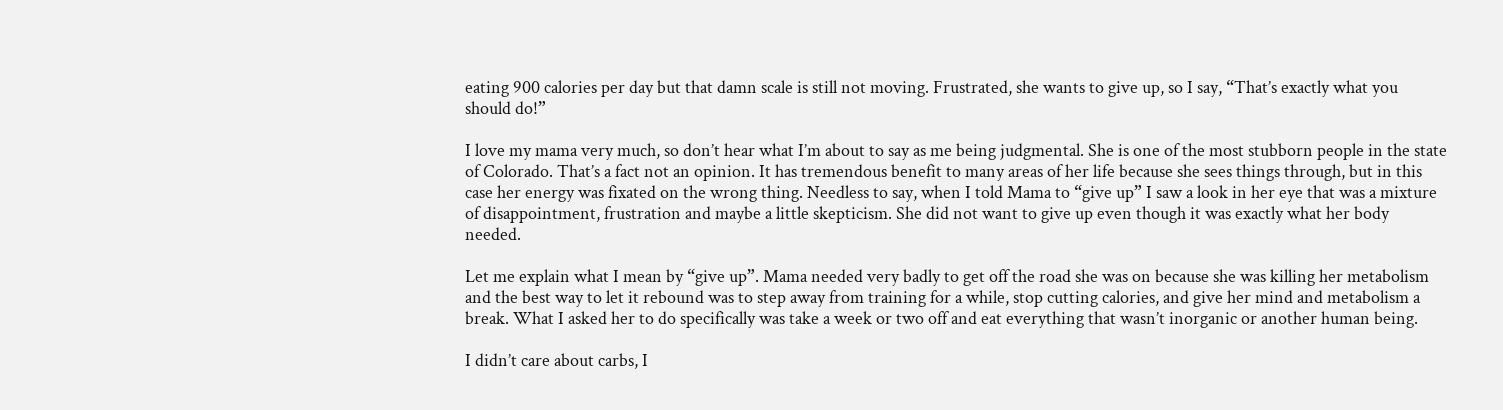eating 900 calories per day but that damn scale is still not moving. Frustrated, she wants to give up, so I say, “That’s exactly what you should do!”

I love my mama very much, so don’t hear what I’m about to say as me being judgmental. She is one of the most stubborn people in the state of Colorado. That’s a fact not an opinion. It has tremendous benefit to many areas of her life because she sees things through, but in this case her energy was fixated on the wrong thing. Needless to say, when I told Mama to “give up” I saw a look in her eye that was a mixture of disappointment, frustration and maybe a little skepticism. She did not want to give up even though it was exactly what her body needed.

Let me explain what I mean by “give up”. Mama needed very badly to get off the road she was on because she was killing her metabolism and the best way to let it rebound was to step away from training for a while, stop cutting calories, and give her mind and metabolism a break. What I asked her to do specifically was take a week or two off and eat everything that wasn’t inorganic or another human being.

I didn’t care about carbs, I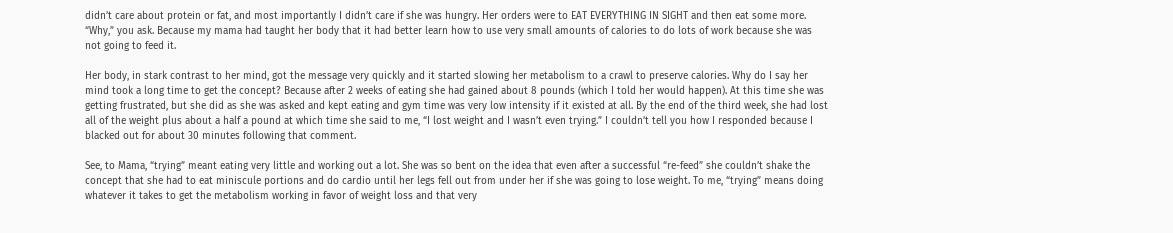didn’t care about protein or fat, and most importantly I didn’t care if she was hungry. Her orders were to EAT EVERYTHING IN SIGHT and then eat some more. “Why,” you ask. Because my mama had taught her body that it had better learn how to use very small amounts of calories to do lots of work because she was not going to feed it.

Her body, in stark contrast to her mind, got the message very quickly and it started slowing her metabolism to a crawl to preserve calories. Why do I say her mind took a long time to get the concept? Because after 2 weeks of eating she had gained about 8 pounds (which I told her would happen). At this time she was getting frustrated, but she did as she was asked and kept eating and gym time was very low intensity if it existed at all. By the end of the third week, she had lost all of the weight plus about a half a pound at which time she said to me, “I lost weight and I wasn’t even trying.” I couldn’t tell you how I responded because I blacked out for about 30 minutes following that comment.

See, to Mama, “trying” meant eating very little and working out a lot. She was so bent on the idea that even after a successful “re-feed” she couldn’t shake the concept that she had to eat miniscule portions and do cardio until her legs fell out from under her if she was going to lose weight. To me, “trying” means doing whatever it takes to get the metabolism working in favor of weight loss and that very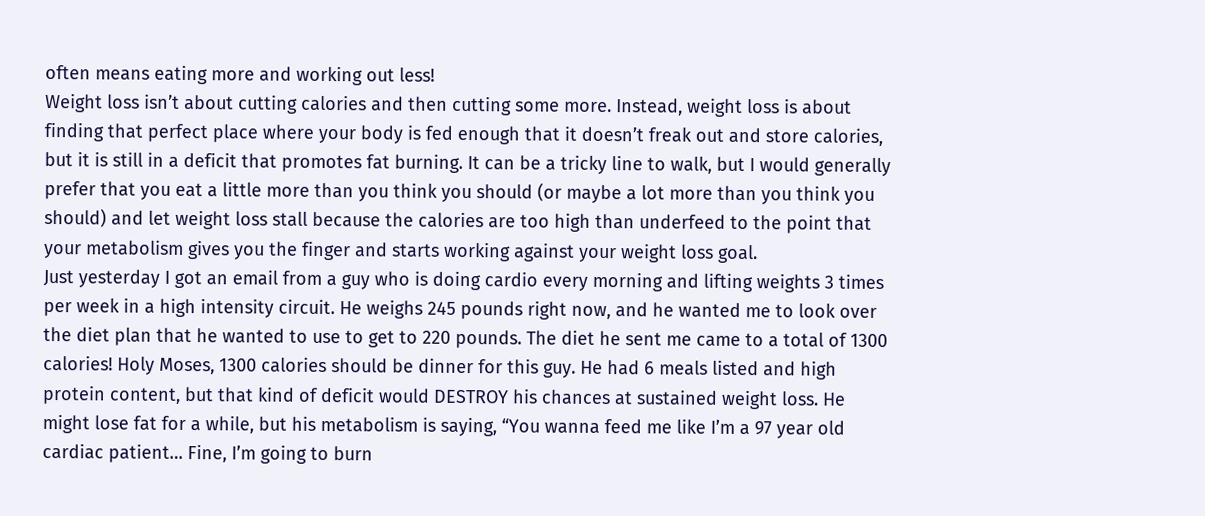often means eating more and working out less!
Weight loss isn’t about cutting calories and then cutting some more. Instead, weight loss is about finding that perfect place where your body is fed enough that it doesn’t freak out and store calories, but it is still in a deficit that promotes fat burning. It can be a tricky line to walk, but I would generally prefer that you eat a little more than you think you should (or maybe a lot more than you think you should) and let weight loss stall because the calories are too high than underfeed to the point that your metabolism gives you the finger and starts working against your weight loss goal.
Just yesterday I got an email from a guy who is doing cardio every morning and lifting weights 3 times per week in a high intensity circuit. He weighs 245 pounds right now, and he wanted me to look over the diet plan that he wanted to use to get to 220 pounds. The diet he sent me came to a total of 1300 calories! Holy Moses, 1300 calories should be dinner for this guy. He had 6 meals listed and high protein content, but that kind of deficit would DESTROY his chances at sustained weight loss. He might lose fat for a while, but his metabolism is saying, “You wanna feed me like I’m a 97 year old cardiac patient… Fine, I’m going to burn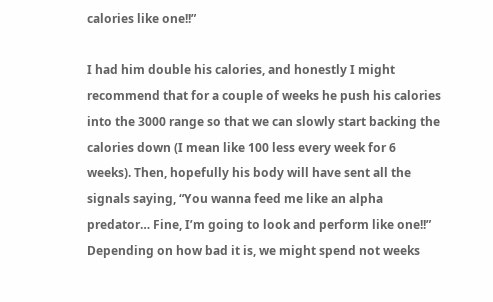calories like one!!”

I had him double his calories, and honestly I might recommend that for a couple of weeks he push his calories into the 3000 range so that we can slowly start backing the calories down (I mean like 100 less every week for 6 weeks). Then, hopefully his body will have sent all the signals saying, “You wanna feed me like an alpha predator… Fine, I’m going to look and perform like one!!” Depending on how bad it is, we might spend not weeks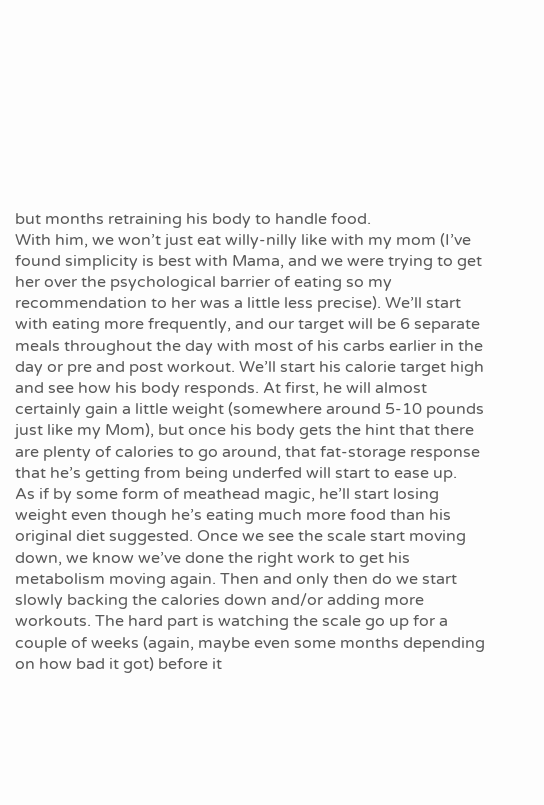but months retraining his body to handle food.
With him, we won’t just eat willy-nilly like with my mom (I’ve found simplicity is best with Mama, and we were trying to get her over the psychological barrier of eating so my recommendation to her was a little less precise). We’ll start with eating more frequently, and our target will be 6 separate meals throughout the day with most of his carbs earlier in the day or pre and post workout. We’ll start his calorie target high and see how his body responds. At first, he will almost certainly gain a little weight (somewhere around 5-10 pounds just like my Mom), but once his body gets the hint that there are plenty of calories to go around, that fat-storage response that he’s getting from being underfed will start to ease up.
As if by some form of meathead magic, he’ll start losing weight even though he’s eating much more food than his original diet suggested. Once we see the scale start moving down, we know we’ve done the right work to get his metabolism moving again. Then and only then do we start slowly backing the calories down and/or adding more workouts. The hard part is watching the scale go up for a couple of weeks (again, maybe even some months depending on how bad it got) before it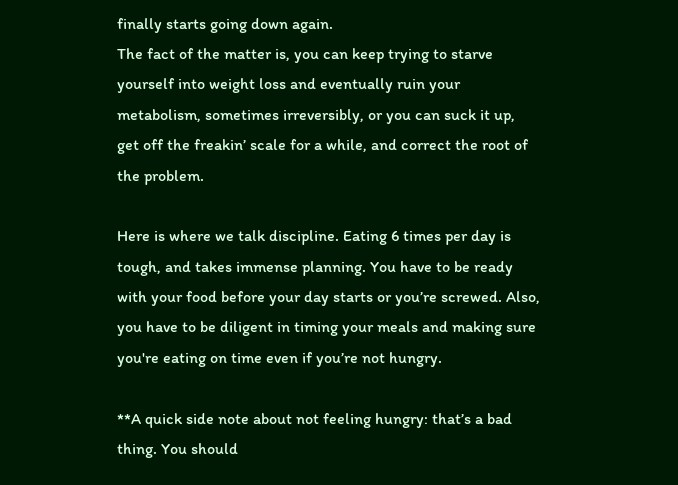finally starts going down again.
The fact of the matter is, you can keep trying to starve yourself into weight loss and eventually ruin your metabolism, sometimes irreversibly, or you can suck it up, get off the freakin’ scale for a while, and correct the root of the problem.

Here is where we talk discipline. Eating 6 times per day is tough, and takes immense planning. You have to be ready with your food before your day starts or you’re screwed. Also, you have to be diligent in timing your meals and making sure you're eating on time even if you’re not hungry.

**A quick side note about not feeling hungry: that’s a bad thing. You should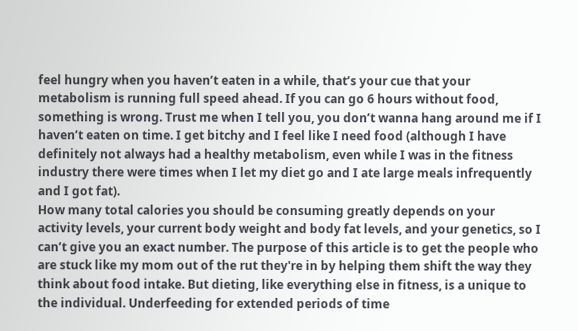feel hungry when you haven’t eaten in a while, that’s your cue that your metabolism is running full speed ahead. If you can go 6 hours without food, something is wrong. Trust me when I tell you, you don’t wanna hang around me if I haven’t eaten on time. I get bitchy and I feel like I need food (although I have definitely not always had a healthy metabolism, even while I was in the fitness industry there were times when I let my diet go and I ate large meals infrequently and I got fat).
How many total calories you should be consuming greatly depends on your activity levels, your current body weight and body fat levels, and your genetics, so I can’t give you an exact number. The purpose of this article is to get the people who are stuck like my mom out of the rut they're in by helping them shift the way they think about food intake. But dieting, like everything else in fitness, is a unique to the individual. Underfeeding for extended periods of time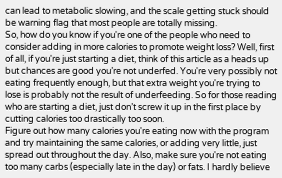can lead to metabolic slowing, and the scale getting stuck should be warning flag that most people are totally missing.
So, how do you know if you're one of the people who need to consider adding in more calories to promote weight loss? Well, first of all, if you're just starting a diet, think of this article as a heads up but chances are good you’re not underfed. You're very possibly not eating frequently enough, but that extra weight you're trying to lose is probably not the result of underfeeding. So for those reading who are starting a diet, just don’t screw it up in the first place by cutting calories too drastically too soon.
Figure out how many calories you're eating now with the program and try maintaining the same calories, or adding very little, just spread out throughout the day. Also, make sure you're not eating too many carbs (especially late in the day) or fats. I hardly believe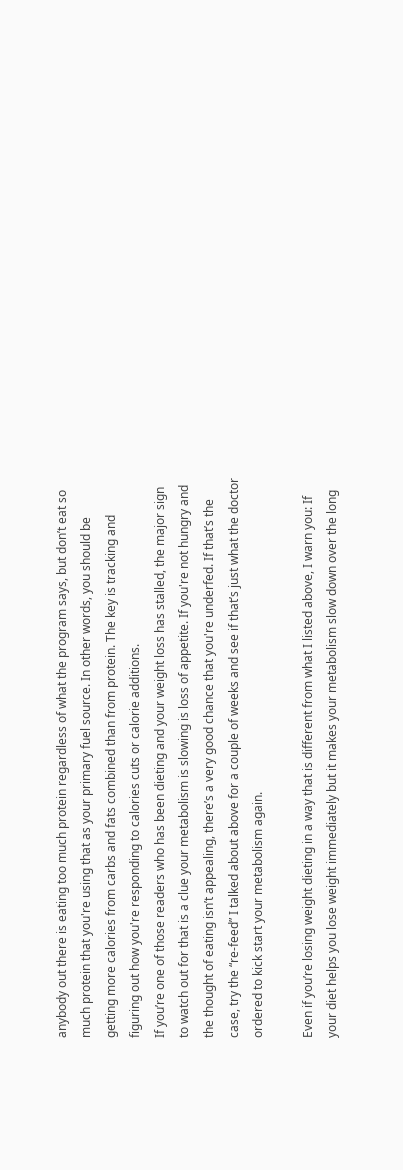anybody out there is eating too much protein regardless of what the program says, but don’t eat so much protein that you're using that as your primary fuel source. In other words, you should be getting more calories from carbs and fats combined than from protein. The key is tracking and figuring out how you're responding to calories cuts or calorie additions.
If you’re one of those readers who has been dieting and your weight loss has stalled, the major sign to watch out for that is a clue your metabolism is slowing is loss of appetite. If you're not hungry and the thought of eating isn’t appealing, there’s a very good chance that you're underfed. If that’s the case, try the “re-feed” I talked about above for a couple of weeks and see if that’s just what the doctor ordered to kick start your metabolism again.

Even if you’re losing weight dieting in a way that is different from what I listed above, I warn you: If your diet helps you lose weight immediately but it makes your metabolism slow down over the long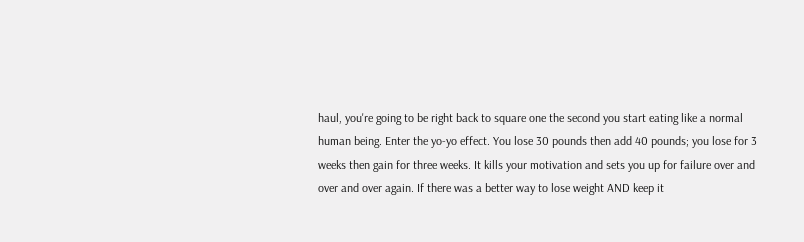haul, you're going to be right back to square one the second you start eating like a normal human being. Enter the yo-yo effect. You lose 30 pounds then add 40 pounds; you lose for 3 weeks then gain for three weeks. It kills your motivation and sets you up for failure over and over and over again. If there was a better way to lose weight AND keep it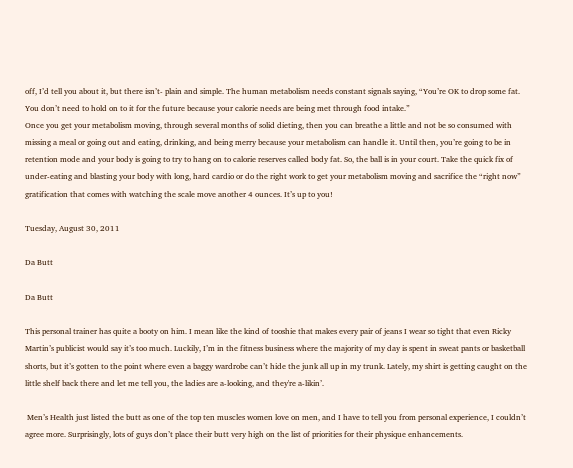off, I’d tell you about it, but there isn’t- plain and simple. The human metabolism needs constant signals saying, “You’re OK to drop some fat. You don’t need to hold on to it for the future because your calorie needs are being met through food intake.”
Once you get your metabolism moving, through several months of solid dieting, then you can breathe a little and not be so consumed with missing a meal or going out and eating, drinking, and being merry because your metabolism can handle it. Until then, you’re going to be in retention mode and your body is going to try to hang on to calorie reserves called body fat. So, the ball is in your court. Take the quick fix of under-eating and blasting your body with long, hard cardio or do the right work to get your metabolism moving and sacrifice the “right now” gratification that comes with watching the scale move another 4 ounces. It’s up to you!

Tuesday, August 30, 2011

Da Butt

Da Butt

This personal trainer has quite a booty on him. I mean like the kind of tooshie that makes every pair of jeans I wear so tight that even Ricky Martin’s publicist would say it’s too much. Luckily, I’m in the fitness business where the majority of my day is spent in sweat pants or basketball shorts, but it’s gotten to the point where even a baggy wardrobe can’t hide the junk all up in my trunk. Lately, my shirt is getting caught on the little shelf back there and let me tell you, the ladies are a-looking, and they're a-likin’.

 Men’s Health just listed the butt as one of the top ten muscles women love on men, and I have to tell you from personal experience, I couldn’t agree more. Surprisingly, lots of guys don’t place their butt very high on the list of priorities for their physique enhancements.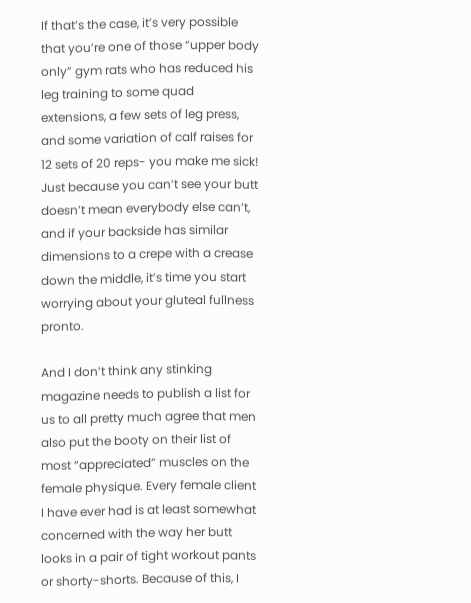If that’s the case, it’s very possible that you’re one of those “upper body only” gym rats who has reduced his leg training to some quad extensions, a few sets of leg press, and some variation of calf raises for 12 sets of 20 reps- you make me sick! Just because you can’t see your butt doesn’t mean everybody else can’t, and if your backside has similar dimensions to a crepe with a crease down the middle, it’s time you start worrying about your gluteal fullness pronto.

And I don’t think any stinking magazine needs to publish a list for us to all pretty much agree that men also put the booty on their list of most “appreciated” muscles on the female physique. Every female client I have ever had is at least somewhat concerned with the way her butt looks in a pair of tight workout pants or shorty-shorts. Because of this, I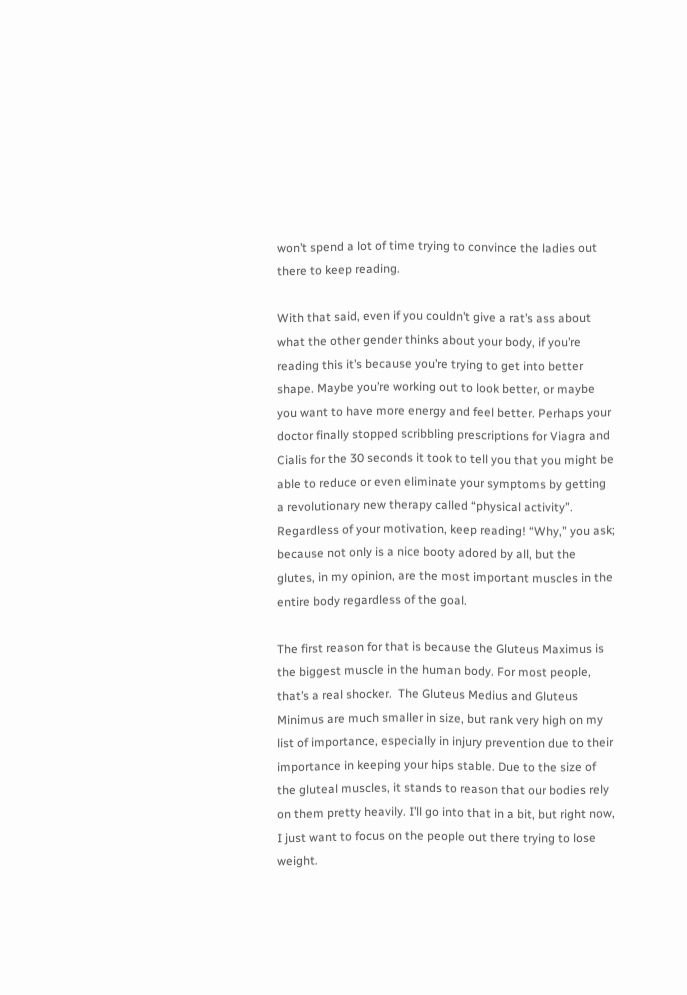won’t spend a lot of time trying to convince the ladies out there to keep reading.

With that said, even if you couldn’t give a rat’s ass about what the other gender thinks about your body, if you’re reading this it’s because you’re trying to get into better shape. Maybe you’re working out to look better, or maybe you want to have more energy and feel better. Perhaps your doctor finally stopped scribbling prescriptions for Viagra and Cialis for the 30 seconds it took to tell you that you might be able to reduce or even eliminate your symptoms by getting a revolutionary new therapy called “physical activity”. Regardless of your motivation, keep reading! “Why,” you ask; because not only is a nice booty adored by all, but the glutes, in my opinion, are the most important muscles in the entire body regardless of the goal.

The first reason for that is because the Gluteus Maximus is the biggest muscle in the human body. For most people, that’s a real shocker.  The Gluteus Medius and Gluteus Minimus are much smaller in size, but rank very high on my list of importance, especially in injury prevention due to their importance in keeping your hips stable. Due to the size of the gluteal muscles, it stands to reason that our bodies rely on them pretty heavily. I’ll go into that in a bit, but right now, I just want to focus on the people out there trying to lose weight.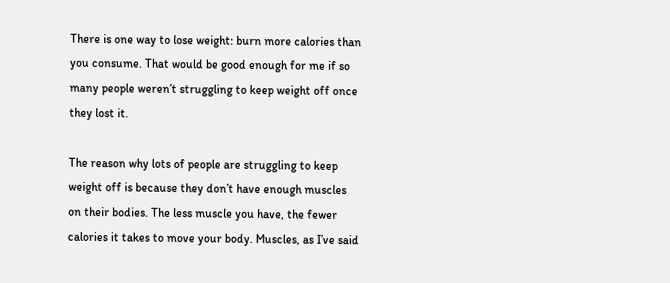There is one way to lose weight: burn more calories than you consume. That would be good enough for me if so many people weren’t struggling to keep weight off once they lost it.

The reason why lots of people are struggling to keep weight off is because they don’t have enough muscles on their bodies. The less muscle you have, the fewer calories it takes to move your body. Muscles, as I’ve said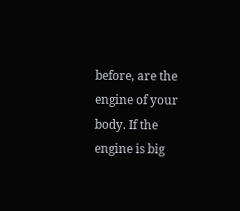before, are the engine of your body. If the engine is big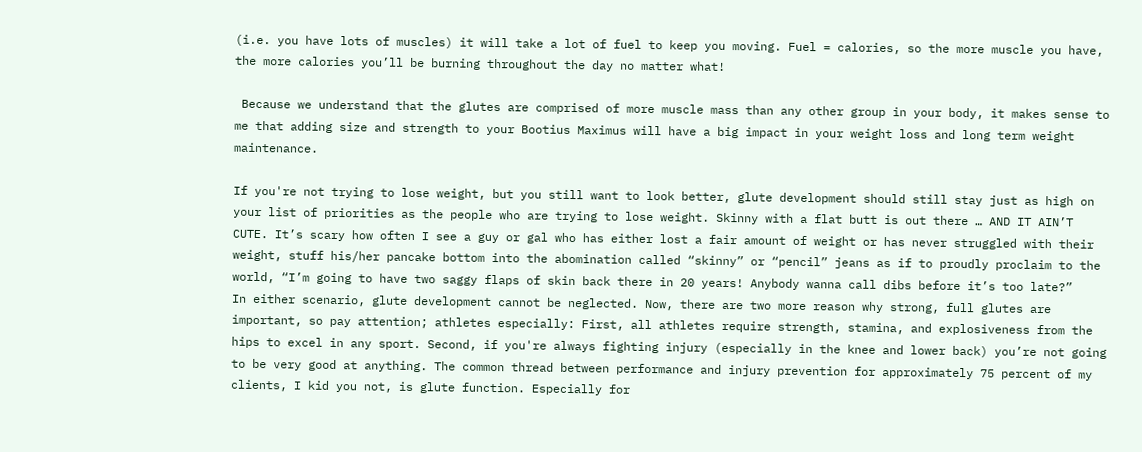(i.e. you have lots of muscles) it will take a lot of fuel to keep you moving. Fuel = calories, so the more muscle you have, the more calories you’ll be burning throughout the day no matter what!

 Because we understand that the glutes are comprised of more muscle mass than any other group in your body, it makes sense to me that adding size and strength to your Bootius Maximus will have a big impact in your weight loss and long term weight maintenance.

If you're not trying to lose weight, but you still want to look better, glute development should still stay just as high on your list of priorities as the people who are trying to lose weight. Skinny with a flat butt is out there … AND IT AIN’T CUTE. It’s scary how often I see a guy or gal who has either lost a fair amount of weight or has never struggled with their weight, stuff his/her pancake bottom into the abomination called “skinny” or “pencil” jeans as if to proudly proclaim to the world, “I’m going to have two saggy flaps of skin back there in 20 years! Anybody wanna call dibs before it’s too late?”
In either scenario, glute development cannot be neglected. Now, there are two more reason why strong, full glutes are important, so pay attention; athletes especially: First, all athletes require strength, stamina, and explosiveness from the hips to excel in any sport. Second, if you're always fighting injury (especially in the knee and lower back) you’re not going to be very good at anything. The common thread between performance and injury prevention for approximately 75 percent of my clients, I kid you not, is glute function. Especially for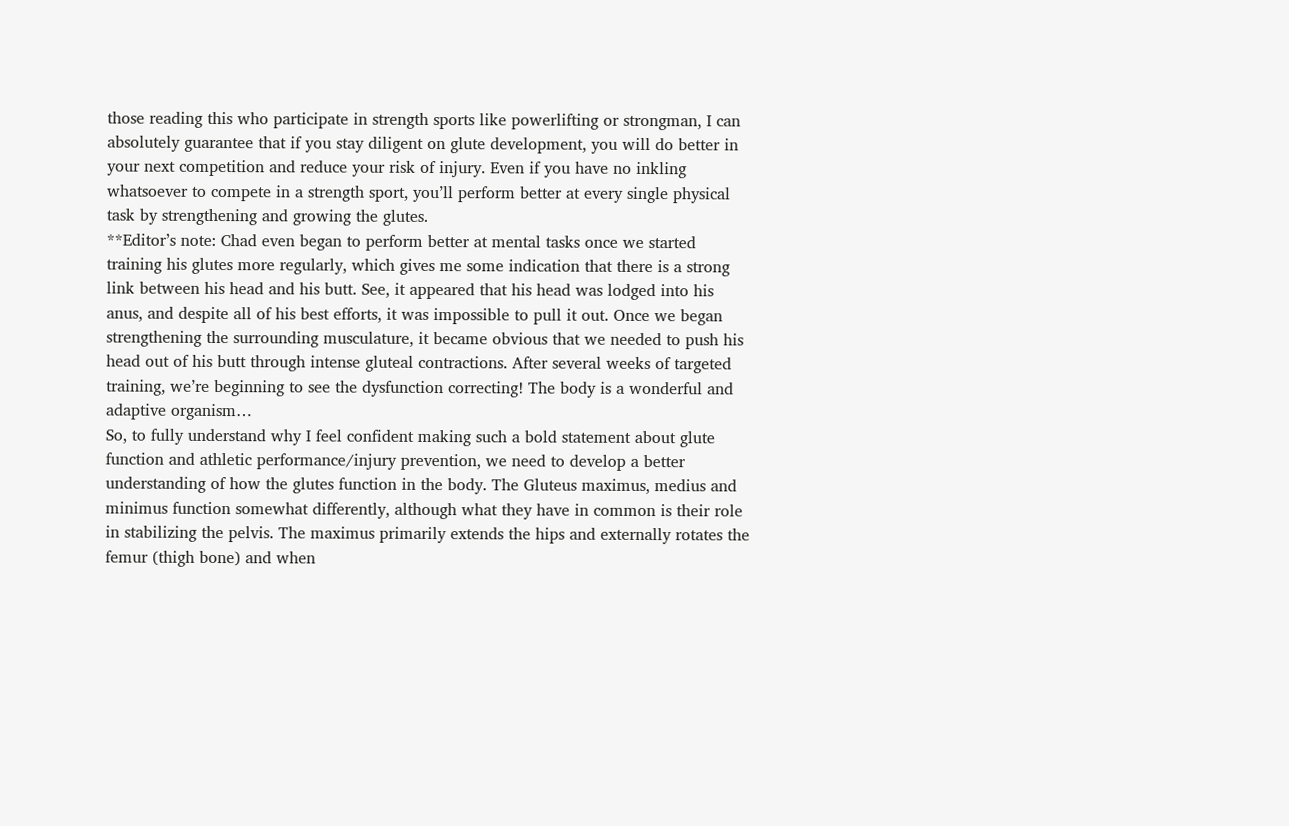those reading this who participate in strength sports like powerlifting or strongman, I can absolutely guarantee that if you stay diligent on glute development, you will do better in your next competition and reduce your risk of injury. Even if you have no inkling whatsoever to compete in a strength sport, you’ll perform better at every single physical task by strengthening and growing the glutes.
**Editor’s note: Chad even began to perform better at mental tasks once we started training his glutes more regularly, which gives me some indication that there is a strong link between his head and his butt. See, it appeared that his head was lodged into his anus, and despite all of his best efforts, it was impossible to pull it out. Once we began strengthening the surrounding musculature, it became obvious that we needed to push his head out of his butt through intense gluteal contractions. After several weeks of targeted training, we’re beginning to see the dysfunction correcting! The body is a wonderful and adaptive organism…
So, to fully understand why I feel confident making such a bold statement about glute function and athletic performance/injury prevention, we need to develop a better understanding of how the glutes function in the body. The Gluteus maximus, medius and minimus function somewhat differently, although what they have in common is their role in stabilizing the pelvis. The maximus primarily extends the hips and externally rotates the femur (thigh bone) and when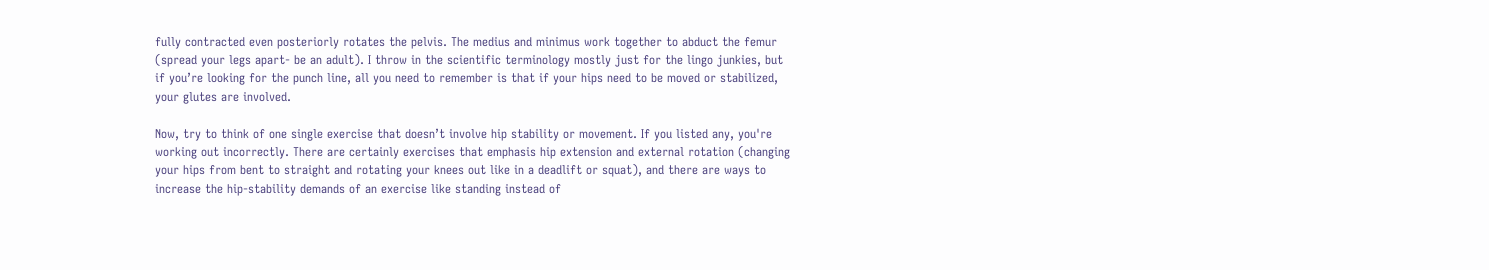fully contracted even posteriorly rotates the pelvis. The medius and minimus work together to abduct the femur (spread your legs apart- be an adult). I throw in the scientific terminology mostly just for the lingo junkies, but if you’re looking for the punch line, all you need to remember is that if your hips need to be moved or stabilized, your glutes are involved.

Now, try to think of one single exercise that doesn’t involve hip stability or movement. If you listed any, you're working out incorrectly. There are certainly exercises that emphasis hip extension and external rotation (changing your hips from bent to straight and rotating your knees out like in a deadlift or squat), and there are ways to increase the hip-stability demands of an exercise like standing instead of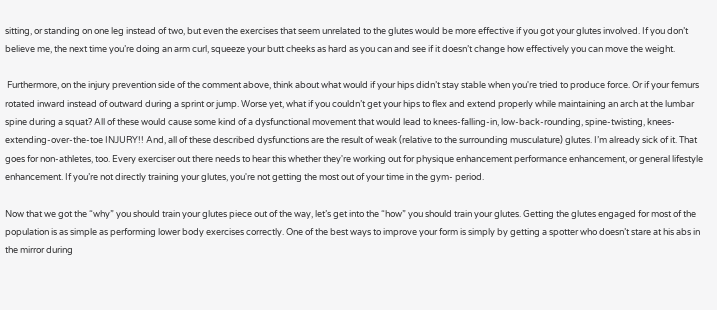sitting, or standing on one leg instead of two, but even the exercises that seem unrelated to the glutes would be more effective if you got your glutes involved. If you don’t believe me, the next time you’re doing an arm curl, squeeze your butt cheeks as hard as you can and see if it doesn’t change how effectively you can move the weight.

 Furthermore, on the injury prevention side of the comment above, think about what would if your hips didn’t stay stable when you're tried to produce force. Or if your femurs rotated inward instead of outward during a sprint or jump. Worse yet, what if you couldn’t get your hips to flex and extend properly while maintaining an arch at the lumbar spine during a squat? All of these would cause some kind of a dysfunctional movement that would lead to knees-falling-in, low-back-rounding, spine-twisting, knees-extending-over-the-toe INJURY!! And, all of these described dysfunctions are the result of weak (relative to the surrounding musculature) glutes. I’m already sick of it. That goes for non-athletes, too. Every exerciser out there needs to hear this whether they're working out for physique enhancement performance enhancement, or general lifestyle enhancement. If you’re not directly training your glutes, you're not getting the most out of your time in the gym- period.

Now that we got the “why” you should train your glutes piece out of the way, let’s get into the “how” you should train your glutes. Getting the glutes engaged for most of the population is as simple as performing lower body exercises correctly. One of the best ways to improve your form is simply by getting a spotter who doesn’t stare at his abs in the mirror during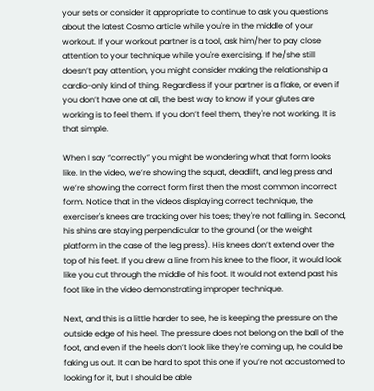your sets or consider it appropriate to continue to ask you questions about the latest Cosmo article while you're in the middle of your workout. If your workout partner is a tool, ask him/her to pay close attention to your technique while you're exercising. If he/she still doesn’t pay attention, you might consider making the relationship a cardio-only kind of thing. Regardless if your partner is a flake, or even if you don’t have one at all, the best way to know if your glutes are working is to feel them. If you don’t feel them, they're not working. It is that simple.

When I say “correctly” you might be wondering what that form looks like. In the video, we’re showing the squat, deadlift, and leg press and we’re showing the correct form first then the most common incorrect form. Notice that in the videos displaying correct technique, the exerciser's knees are tracking over his toes; they're not falling in. Second, his shins are staying perpendicular to the ground (or the weight platform in the case of the leg press). His knees don’t extend over the top of his feet. If you drew a line from his knee to the floor, it would look like you cut through the middle of his foot. It would not extend past his foot like in the video demonstrating improper technique.

Next, and this is a little harder to see, he is keeping the pressure on the outside edge of his heel. The pressure does not belong on the ball of the foot, and even if the heels don’t look like they're coming up, he could be faking us out. It can be hard to spot this one if you’re not accustomed to looking for it, but I should be able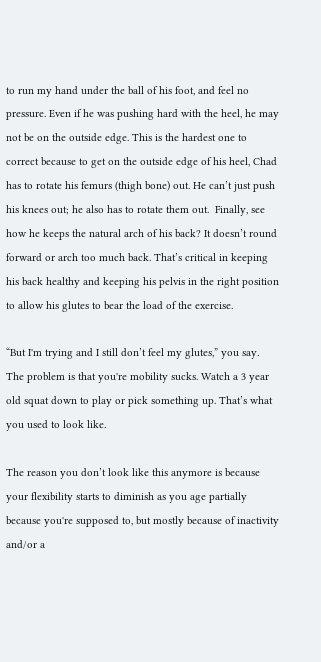to run my hand under the ball of his foot, and feel no pressure. Even if he was pushing hard with the heel, he may not be on the outside edge. This is the hardest one to correct because to get on the outside edge of his heel, Chad has to rotate his femurs (thigh bone) out. He can’t just push his knees out; he also has to rotate them out.  Finally, see how he keeps the natural arch of his back? It doesn’t round forward or arch too much back. That’s critical in keeping his back healthy and keeping his pelvis in the right position to allow his glutes to bear the load of the exercise.

“But I'm trying and I still don’t feel my glutes,” you say. The problem is that you're mobility sucks. Watch a 3 year old squat down to play or pick something up. That’s what you used to look like.

The reason you don’t look like this anymore is because your flexibility starts to diminish as you age partially because you're supposed to, but mostly because of inactivity and/or a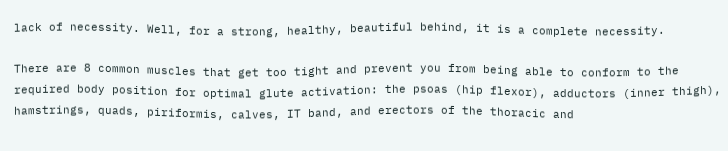lack of necessity. Well, for a strong, healthy, beautiful behind, it is a complete necessity.

There are 8 common muscles that get too tight and prevent you from being able to conform to the required body position for optimal glute activation: the psoas (hip flexor), adductors (inner thigh), hamstrings, quads, piriformis, calves, IT band, and erectors of the thoracic and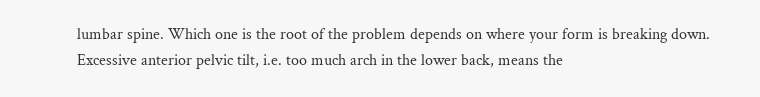lumbar spine. Which one is the root of the problem depends on where your form is breaking down. Excessive anterior pelvic tilt, i.e. too much arch in the lower back, means the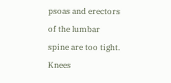psoas and erectors of the lumbar spine are too tight. Knees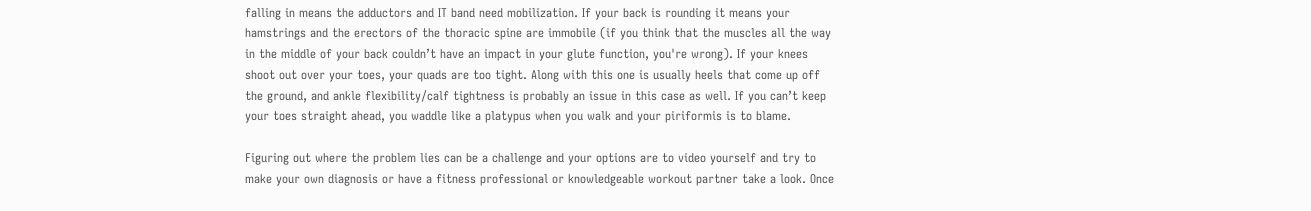falling in means the adductors and IT band need mobilization. If your back is rounding it means your hamstrings and the erectors of the thoracic spine are immobile (if you think that the muscles all the way in the middle of your back couldn’t have an impact in your glute function, you're wrong). If your knees shoot out over your toes, your quads are too tight. Along with this one is usually heels that come up off the ground, and ankle flexibility/calf tightness is probably an issue in this case as well. If you can’t keep your toes straight ahead, you waddle like a platypus when you walk and your piriformis is to blame.

Figuring out where the problem lies can be a challenge and your options are to video yourself and try to make your own diagnosis or have a fitness professional or knowledgeable workout partner take a look. Once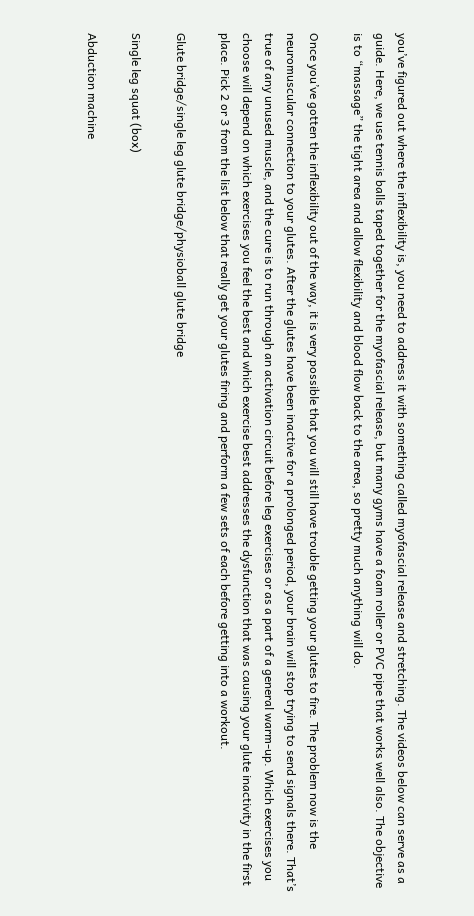you’ve figured out where the inflexibility is, you need to address it with something called myofascial release and stretching. The videos below can serve as a guide. Here, we use tennis balls taped together for the myofascial release, but many gyms have a foam roller or PVC pipe that works well also. The objective is to “massage” the tight area and allow flexibility and blood flow back to the area, so pretty much anything will do.

Once you’ve gotten the inflexibility out of the way, it is very possible that you will still have trouble getting your glutes to fire. The problem now is the neuromuscular connection to your glutes. After the glutes have been inactive for a prolonged period, your brain will stop trying to send signals there. That’s true of any unused muscle, and the cure is to run through an activation circuit before leg exercises or as a part of a general warm-up. Which exercises you choose will depend on which exercises you feel the best and which exercise best addresses the dysfunction that was causing your glute inactivity in the first place. Pick 2 or 3 from the list below that really get your glutes firing and perform a few sets of each before getting into a workout.

Glute bridge/single leg glute bridge/physioball glute bridge

Single leg squat (box)

Abduction machine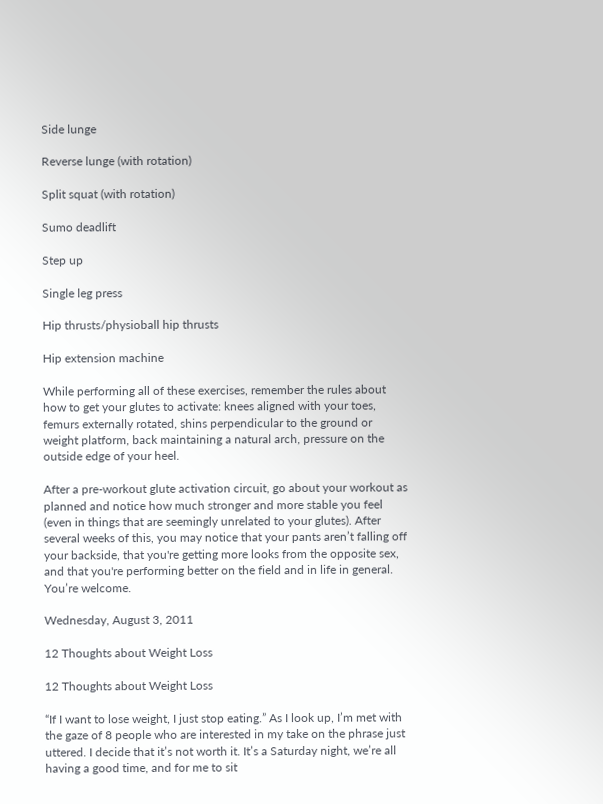Side lunge

Reverse lunge (with rotation)

Split squat (with rotation)

Sumo deadlift

Step up

Single leg press

Hip thrusts/physioball hip thrusts

Hip extension machine

While performing all of these exercises, remember the rules about how to get your glutes to activate: knees aligned with your toes, femurs externally rotated, shins perpendicular to the ground or weight platform, back maintaining a natural arch, pressure on the outside edge of your heel.

After a pre-workout glute activation circuit, go about your workout as planned and notice how much stronger and more stable you feel (even in things that are seemingly unrelated to your glutes). After several weeks of this, you may notice that your pants aren’t falling off your backside, that you're getting more looks from the opposite sex, and that you're performing better on the field and in life in general. You’re welcome.

Wednesday, August 3, 2011

12 Thoughts about Weight Loss

12 Thoughts about Weight Loss

“If I want to lose weight, I just stop eating.” As I look up, I’m met with the gaze of 8 people who are interested in my take on the phrase just uttered. I decide that it’s not worth it. It’s a Saturday night, we’re all having a good time, and for me to sit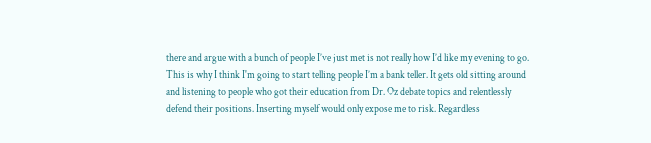there and argue with a bunch of people I’ve just met is not really how I’d like my evening to go. This is why I think I'm going to start telling people I’m a bank teller. It gets old sitting around and listening to people who got their education from Dr. Oz debate topics and relentlessly defend their positions. Inserting myself would only expose me to risk. Regardless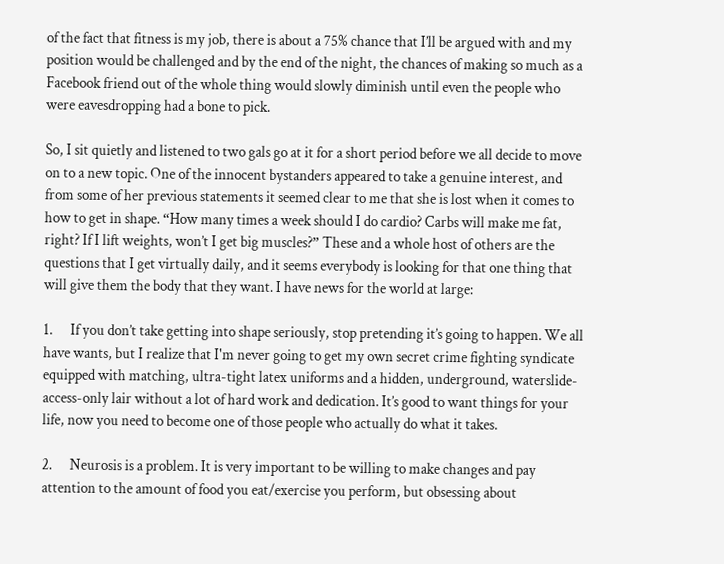of the fact that fitness is my job, there is about a 75% chance that I’ll be argued with and my position would be challenged and by the end of the night, the chances of making so much as a Facebook friend out of the whole thing would slowly diminish until even the people who were eavesdropping had a bone to pick.

So, I sit quietly and listened to two gals go at it for a short period before we all decide to move on to a new topic. One of the innocent bystanders appeared to take a genuine interest, and from some of her previous statements it seemed clear to me that she is lost when it comes to how to get in shape. “How many times a week should I do cardio? Carbs will make me fat, right? If I lift weights, won’t I get big muscles?” These and a whole host of others are the questions that I get virtually daily, and it seems everybody is looking for that one thing that will give them the body that they want. I have news for the world at large:

1.      If you don’t take getting into shape seriously, stop pretending it’s going to happen. We all have wants, but I realize that I'm never going to get my own secret crime fighting syndicate equipped with matching, ultra-tight latex uniforms and a hidden, underground, waterslide-access-only lair without a lot of hard work and dedication. It’s good to want things for your life, now you need to become one of those people who actually do what it takes.

2.      Neurosis is a problem. It is very important to be willing to make changes and pay attention to the amount of food you eat/exercise you perform, but obsessing about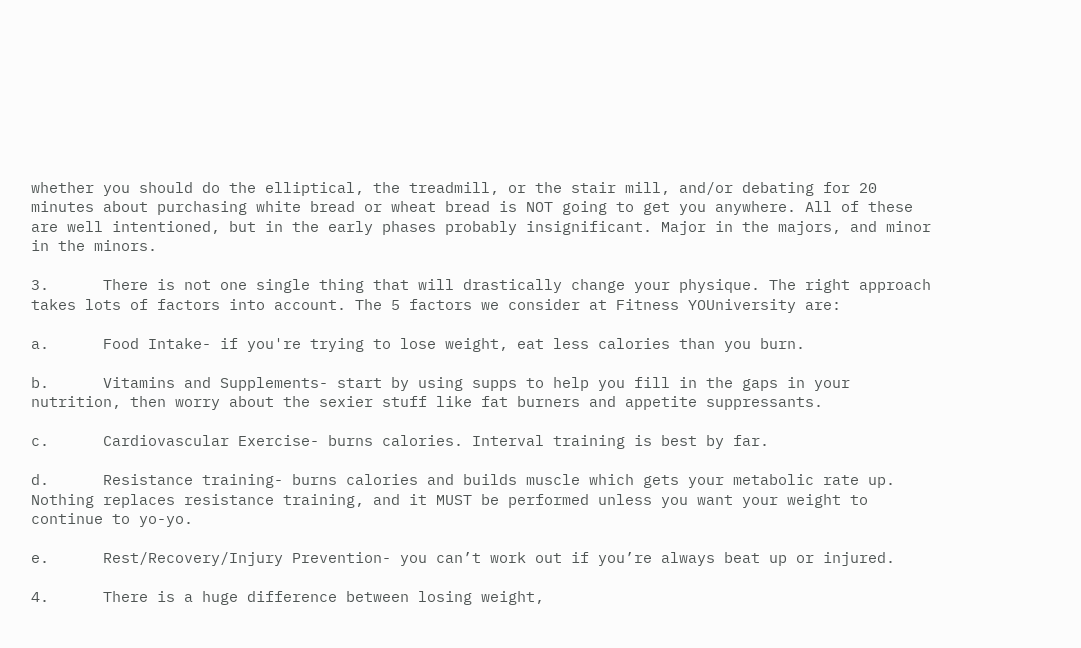whether you should do the elliptical, the treadmill, or the stair mill, and/or debating for 20 minutes about purchasing white bread or wheat bread is NOT going to get you anywhere. All of these are well intentioned, but in the early phases probably insignificant. Major in the majors, and minor in the minors.

3.      There is not one single thing that will drastically change your physique. The right approach takes lots of factors into account. The 5 factors we consider at Fitness YOUniversity are:

a.      Food Intake- if you're trying to lose weight, eat less calories than you burn.

b.      Vitamins and Supplements- start by using supps to help you fill in the gaps in your nutrition, then worry about the sexier stuff like fat burners and appetite suppressants.

c.      Cardiovascular Exercise- burns calories. Interval training is best by far.

d.      Resistance training- burns calories and builds muscle which gets your metabolic rate up. Nothing replaces resistance training, and it MUST be performed unless you want your weight to continue to yo-yo.

e.      Rest/Recovery/Injury Prevention- you can’t work out if you’re always beat up or injured.

4.      There is a huge difference between losing weight,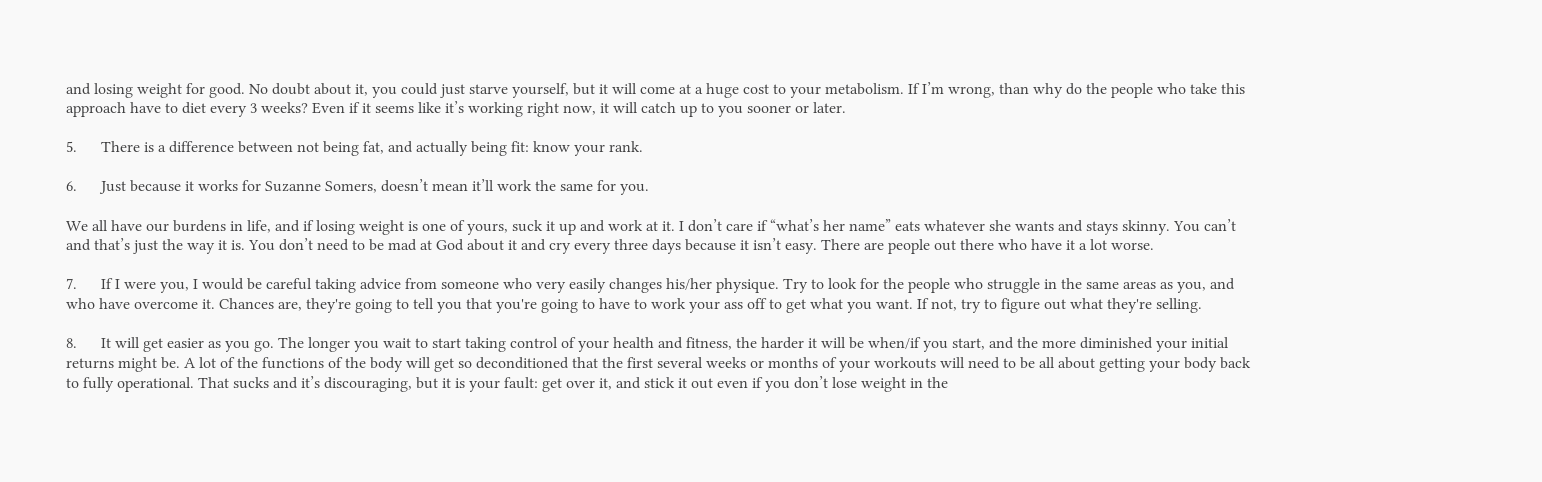and losing weight for good. No doubt about it, you could just starve yourself, but it will come at a huge cost to your metabolism. If I’m wrong, than why do the people who take this approach have to diet every 3 weeks? Even if it seems like it’s working right now, it will catch up to you sooner or later.

5.      There is a difference between not being fat, and actually being fit: know your rank.

6.      Just because it works for Suzanne Somers, doesn’t mean it’ll work the same for you.

We all have our burdens in life, and if losing weight is one of yours, suck it up and work at it. I don’t care if “what’s her name” eats whatever she wants and stays skinny. You can’t and that’s just the way it is. You don’t need to be mad at God about it and cry every three days because it isn’t easy. There are people out there who have it a lot worse.

7.      If I were you, I would be careful taking advice from someone who very easily changes his/her physique. Try to look for the people who struggle in the same areas as you, and who have overcome it. Chances are, they're going to tell you that you're going to have to work your ass off to get what you want. If not, try to figure out what they're selling.

8.      It will get easier as you go. The longer you wait to start taking control of your health and fitness, the harder it will be when/if you start, and the more diminished your initial returns might be. A lot of the functions of the body will get so deconditioned that the first several weeks or months of your workouts will need to be all about getting your body back to fully operational. That sucks and it’s discouraging, but it is your fault: get over it, and stick it out even if you don’t lose weight in the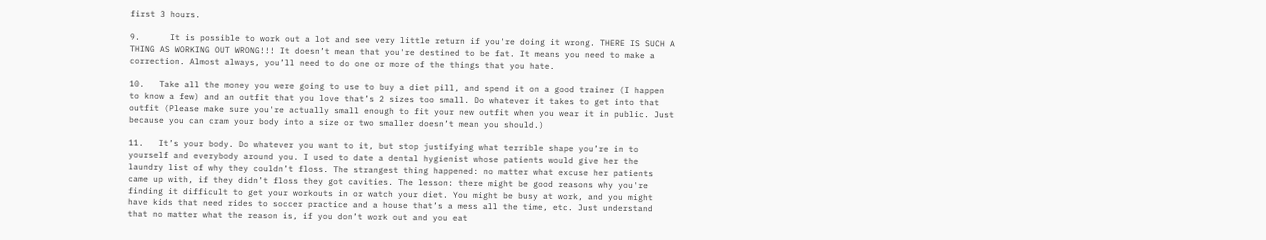first 3 hours.

9.      It is possible to work out a lot and see very little return if you're doing it wrong. THERE IS SUCH A THING AS WORKING OUT WRONG!!! It doesn’t mean that you're destined to be fat. It means you need to make a correction. Almost always, you’ll need to do one or more of the things that you hate.

10.   Take all the money you were going to use to buy a diet pill, and spend it on a good trainer (I happen to know a few) and an outfit that you love that’s 2 sizes too small. Do whatever it takes to get into that outfit (Please make sure you're actually small enough to fit your new outfit when you wear it in public. Just because you can cram your body into a size or two smaller doesn’t mean you should.)

11.   It’s your body. Do whatever you want to it, but stop justifying what terrible shape you’re in to yourself and everybody around you. I used to date a dental hygienist whose patients would give her the laundry list of why they couldn’t floss. The strangest thing happened: no matter what excuse her patients came up with, if they didn’t floss they got cavities. The lesson: there might be good reasons why you're finding it difficult to get your workouts in or watch your diet. You might be busy at work, and you might have kids that need rides to soccer practice and a house that’s a mess all the time, etc. Just understand that no matter what the reason is, if you don’t work out and you eat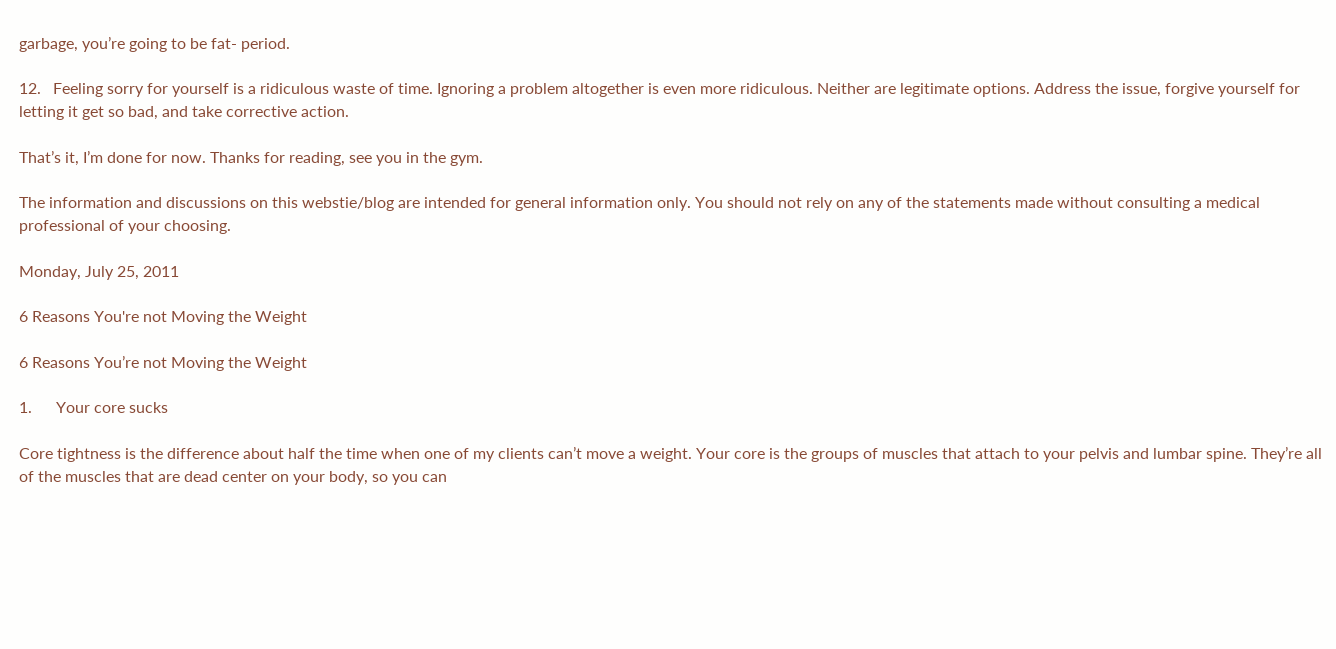garbage, you’re going to be fat- period.

12.   Feeling sorry for yourself is a ridiculous waste of time. Ignoring a problem altogether is even more ridiculous. Neither are legitimate options. Address the issue, forgive yourself for letting it get so bad, and take corrective action.

That’s it, I’m done for now. Thanks for reading, see you in the gym.

The information and discussions on this webstie/blog are intended for general information only. You should not rely on any of the statements made without consulting a medical professional of your choosing.

Monday, July 25, 2011

6 Reasons You're not Moving the Weight

6 Reasons You’re not Moving the Weight

1.      Your core sucks

Core tightness is the difference about half the time when one of my clients can’t move a weight. Your core is the groups of muscles that attach to your pelvis and lumbar spine. They’re all of the muscles that are dead center on your body, so you can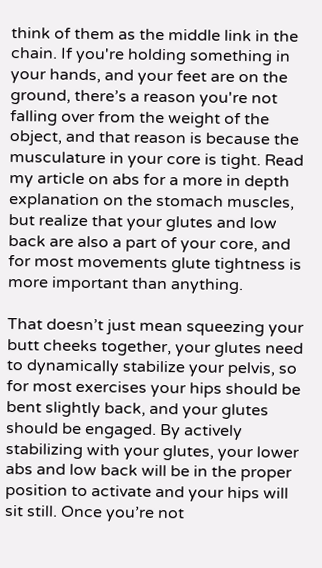think of them as the middle link in the chain. If you're holding something in your hands, and your feet are on the ground, there’s a reason you're not falling over from the weight of the object, and that reason is because the musculature in your core is tight. Read my article on abs for a more in depth explanation on the stomach muscles, but realize that your glutes and low back are also a part of your core, and for most movements glute tightness is more important than anything.

That doesn’t just mean squeezing your butt cheeks together, your glutes need to dynamically stabilize your pelvis, so for most exercises your hips should be bent slightly back, and your glutes should be engaged. By actively stabilizing with your glutes, your lower abs and low back will be in the proper position to activate and your hips will sit still. Once you’re not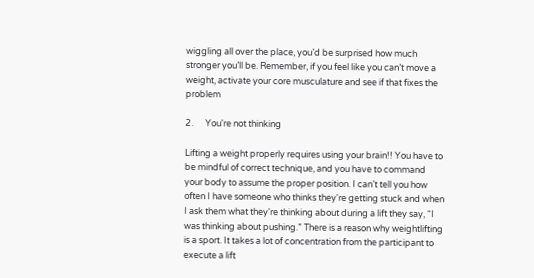wiggling all over the place, you’d be surprised how much stronger you’ll be. Remember, if you feel like you can’t move a weight, activate your core musculature and see if that fixes the problem

2.      You're not thinking

Lifting a weight properly requires using your brain!! You have to be mindful of correct technique, and you have to command your body to assume the proper position. I can’t tell you how often I have someone who thinks they're getting stuck and when I ask them what they're thinking about during a lift they say, “I was thinking about pushing.” There is a reason why weightlifting is a sport. It takes a lot of concentration from the participant to execute a lift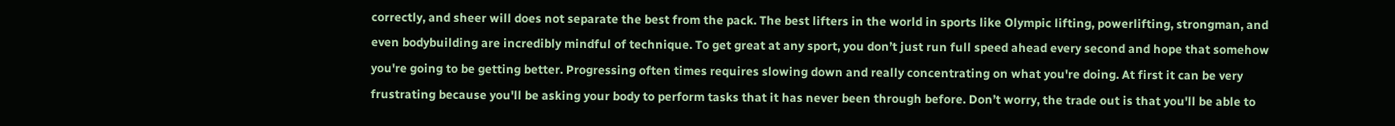correctly, and sheer will does not separate the best from the pack. The best lifters in the world in sports like Olympic lifting, powerlifting, strongman, and even bodybuilding are incredibly mindful of technique. To get great at any sport, you don’t just run full speed ahead every second and hope that somehow you're going to be getting better. Progressing often times requires slowing down and really concentrating on what you're doing. At first it can be very frustrating because you'll be asking your body to perform tasks that it has never been through before. Don’t worry, the trade out is that you'll be able to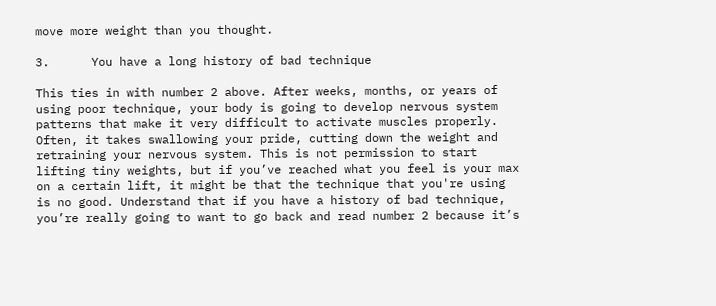move more weight than you thought.

3.      You have a long history of bad technique

This ties in with number 2 above. After weeks, months, or years of using poor technique, your body is going to develop nervous system patterns that make it very difficult to activate muscles properly. Often, it takes swallowing your pride, cutting down the weight and retraining your nervous system. This is not permission to start lifting tiny weights, but if you’ve reached what you feel is your max on a certain lift, it might be that the technique that you're using is no good. Understand that if you have a history of bad technique, you’re really going to want to go back and read number 2 because it’s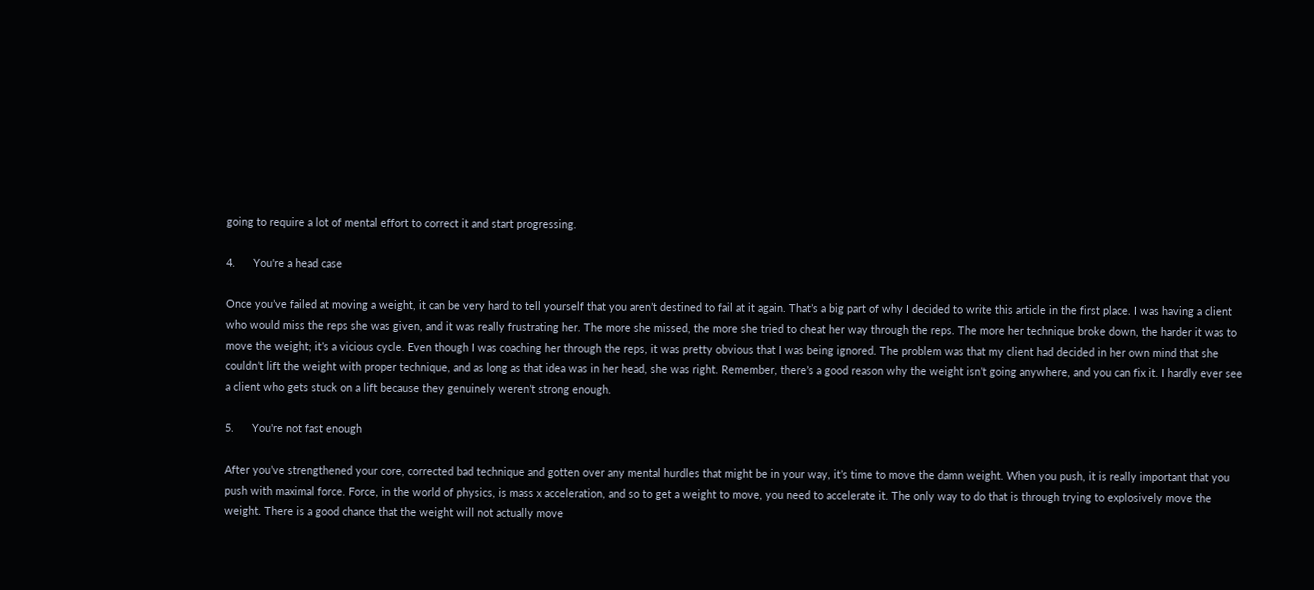going to require a lot of mental effort to correct it and start progressing.

4.      You're a head case

Once you’ve failed at moving a weight, it can be very hard to tell yourself that you aren’t destined to fail at it again. That’s a big part of why I decided to write this article in the first place. I was having a client who would miss the reps she was given, and it was really frustrating her. The more she missed, the more she tried to cheat her way through the reps. The more her technique broke down, the harder it was to move the weight; it’s a vicious cycle. Even though I was coaching her through the reps, it was pretty obvious that I was being ignored. The problem was that my client had decided in her own mind that she couldn’t lift the weight with proper technique, and as long as that idea was in her head, she was right. Remember, there’s a good reason why the weight isn’t going anywhere, and you can fix it. I hardly ever see a client who gets stuck on a lift because they genuinely weren’t strong enough.

5.      You're not fast enough

After you’ve strengthened your core, corrected bad technique and gotten over any mental hurdles that might be in your way, it’s time to move the damn weight. When you push, it is really important that you push with maximal force. Force, in the world of physics, is mass x acceleration, and so to get a weight to move, you need to accelerate it. The only way to do that is through trying to explosively move the weight. There is a good chance that the weight will not actually move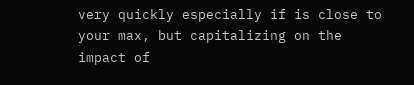very quickly especially if is close to your max, but capitalizing on the impact of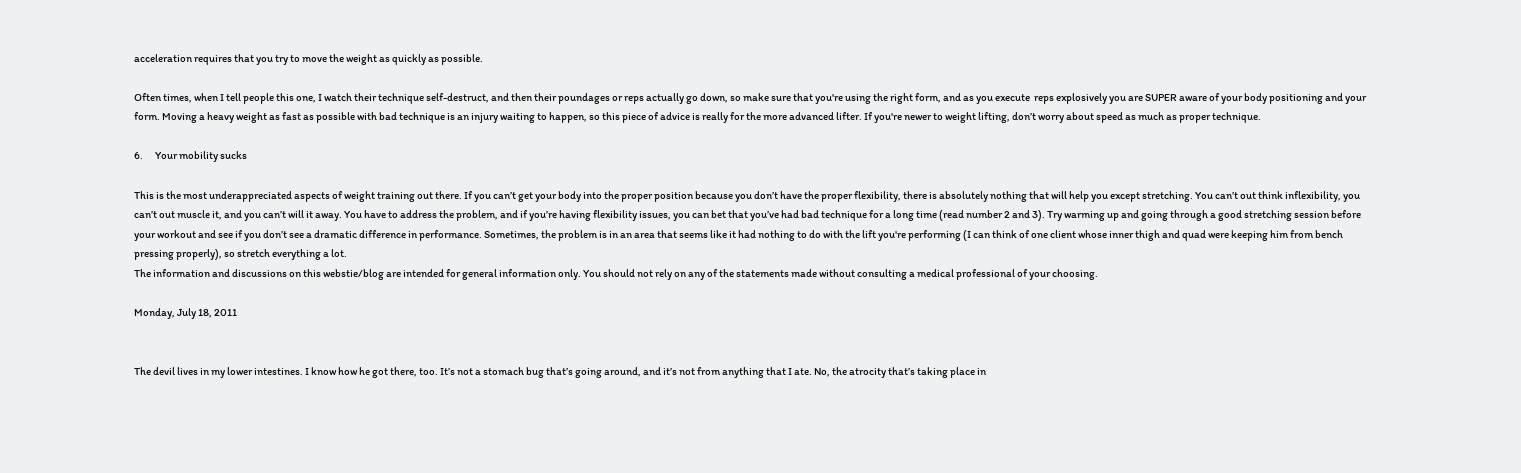acceleration requires that you try to move the weight as quickly as possible.

Often times, when I tell people this one, I watch their technique self-destruct, and then their poundages or reps actually go down, so make sure that you're using the right form, and as you execute  reps explosively you are SUPER aware of your body positioning and your form. Moving a heavy weight as fast as possible with bad technique is an injury waiting to happen, so this piece of advice is really for the more advanced lifter. If you're newer to weight lifting, don’t worry about speed as much as proper technique.

6.      Your mobility sucks

This is the most underappreciated aspects of weight training out there. If you can’t get your body into the proper position because you don’t have the proper flexibility, there is absolutely nothing that will help you except stretching. You can’t out think inflexibility, you can’t out muscle it, and you can’t will it away. You have to address the problem, and if you’re having flexibility issues, you can bet that you’ve had bad technique for a long time (read number 2 and 3). Try warming up and going through a good stretching session before your workout and see if you don’t see a dramatic difference in performance. Sometimes, the problem is in an area that seems like it had nothing to do with the lift you're performing (I can think of one client whose inner thigh and quad were keeping him from bench pressing properly), so stretch everything a lot.
The information and discussions on this webstie/blog are intended for general information only. You should not rely on any of the statements made without consulting a medical professional of your choosing.

Monday, July 18, 2011


The devil lives in my lower intestines. I know how he got there, too. It’s not a stomach bug that’s going around, and it’s not from anything that I ate. No, the atrocity that’s taking place in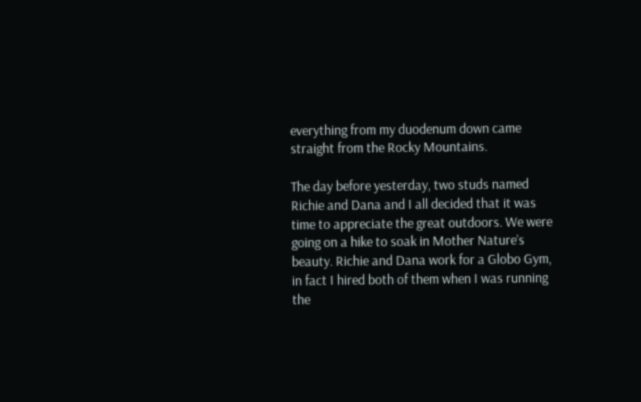everything from my duodenum down came straight from the Rocky Mountains.

The day before yesterday, two studs named Richie and Dana and I all decided that it was time to appreciate the great outdoors. We were going on a hike to soak in Mother Nature’s beauty. Richie and Dana work for a Globo Gym, in fact I hired both of them when I was running the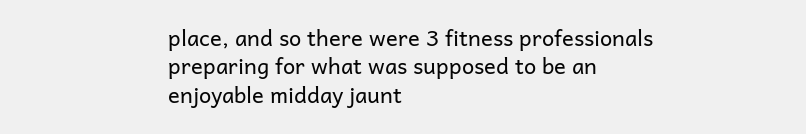place, and so there were 3 fitness professionals preparing for what was supposed to be an enjoyable midday jaunt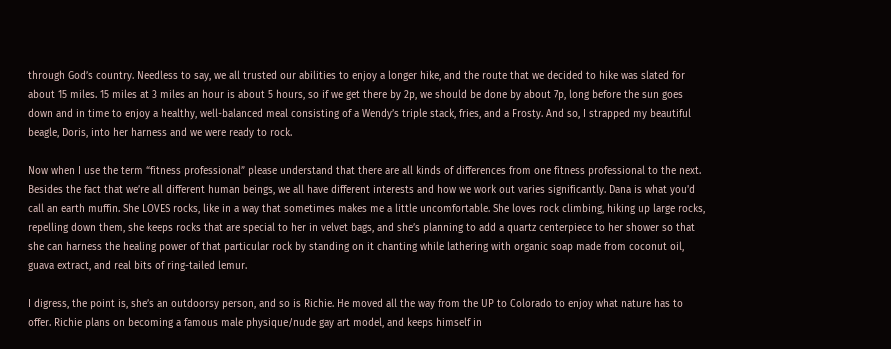through God’s country. Needless to say, we all trusted our abilities to enjoy a longer hike, and the route that we decided to hike was slated for about 15 miles. 15 miles at 3 miles an hour is about 5 hours, so if we get there by 2p, we should be done by about 7p, long before the sun goes down and in time to enjoy a healthy, well-balanced meal consisting of a Wendy’s triple stack, fries, and a Frosty. And so, I strapped my beautiful beagle, Doris, into her harness and we were ready to rock.

Now when I use the term “fitness professional” please understand that there are all kinds of differences from one fitness professional to the next. Besides the fact that we’re all different human beings, we all have different interests and how we work out varies significantly. Dana is what you'd call an earth muffin. She LOVES rocks, like in a way that sometimes makes me a little uncomfortable. She loves rock climbing, hiking up large rocks, repelling down them, she keeps rocks that are special to her in velvet bags, and she’s planning to add a quartz centerpiece to her shower so that she can harness the healing power of that particular rock by standing on it chanting while lathering with organic soap made from coconut oil, guava extract, and real bits of ring-tailed lemur.

I digress, the point is, she’s an outdoorsy person, and so is Richie. He moved all the way from the UP to Colorado to enjoy what nature has to offer. Richie plans on becoming a famous male physique/nude gay art model, and keeps himself in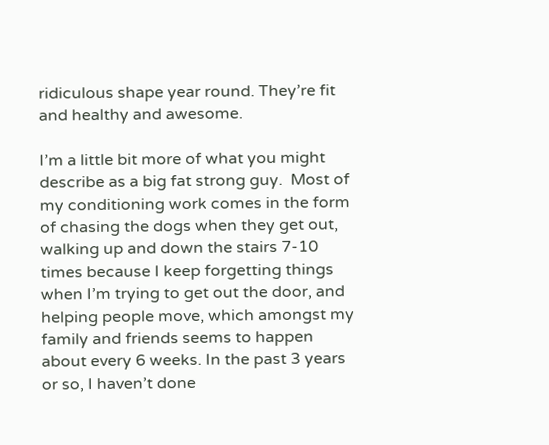ridiculous shape year round. They’re fit and healthy and awesome.

I’m a little bit more of what you might describe as a big fat strong guy.  Most of my conditioning work comes in the form of chasing the dogs when they get out, walking up and down the stairs 7-10 times because I keep forgetting things when I’m trying to get out the door, and helping people move, which amongst my family and friends seems to happen about every 6 weeks. In the past 3 years or so, I haven’t done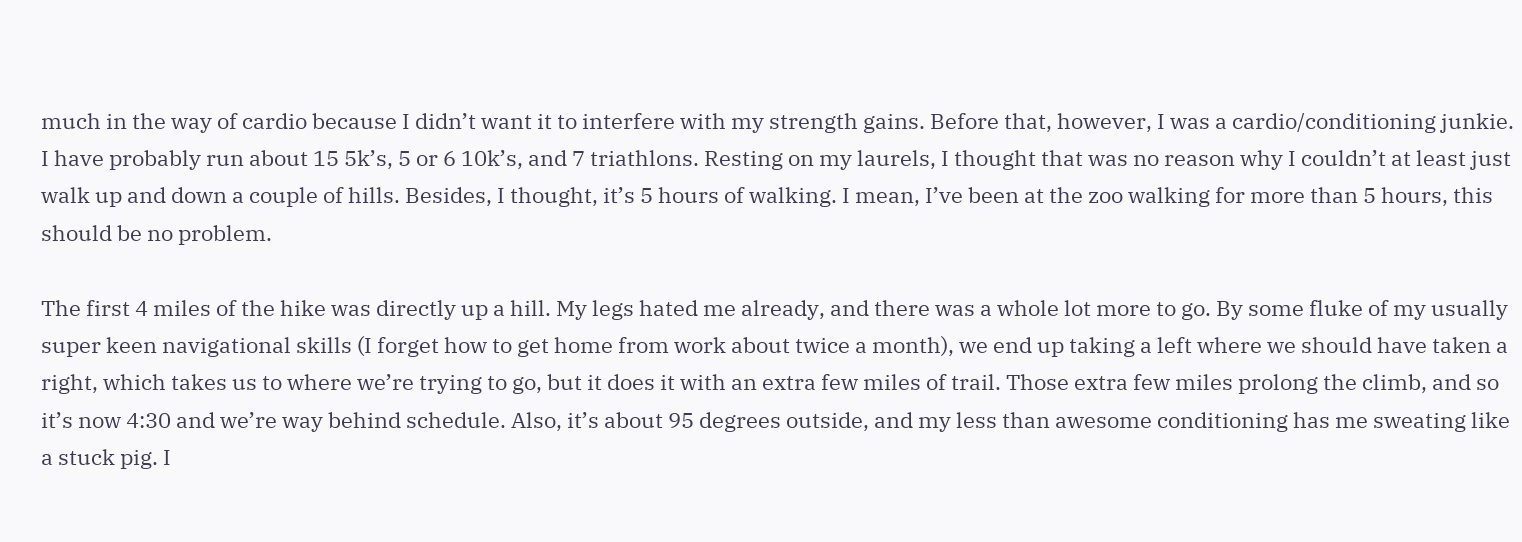much in the way of cardio because I didn’t want it to interfere with my strength gains. Before that, however, I was a cardio/conditioning junkie. I have probably run about 15 5k’s, 5 or 6 10k’s, and 7 triathlons. Resting on my laurels, I thought that was no reason why I couldn’t at least just walk up and down a couple of hills. Besides, I thought, it’s 5 hours of walking. I mean, I’ve been at the zoo walking for more than 5 hours, this should be no problem.

The first 4 miles of the hike was directly up a hill. My legs hated me already, and there was a whole lot more to go. By some fluke of my usually super keen navigational skills (I forget how to get home from work about twice a month), we end up taking a left where we should have taken a right, which takes us to where we’re trying to go, but it does it with an extra few miles of trail. Those extra few miles prolong the climb, and so it’s now 4:30 and we’re way behind schedule. Also, it’s about 95 degrees outside, and my less than awesome conditioning has me sweating like a stuck pig. I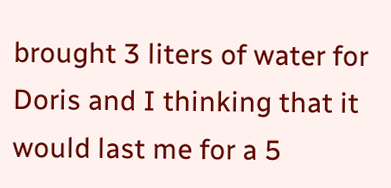brought 3 liters of water for Doris and I thinking that it would last me for a 5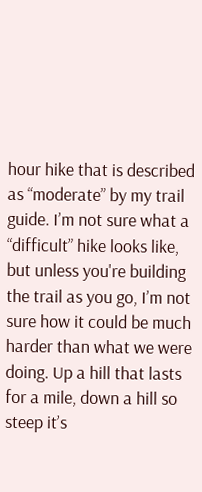hour hike that is described as “moderate” by my trail guide. I’m not sure what a “difficult” hike looks like, but unless you're building the trail as you go, I’m not sure how it could be much harder than what we were doing. Up a hill that lasts for a mile, down a hill so steep it’s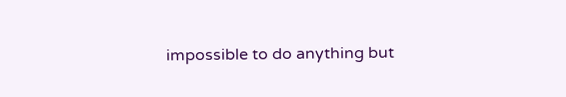impossible to do anything but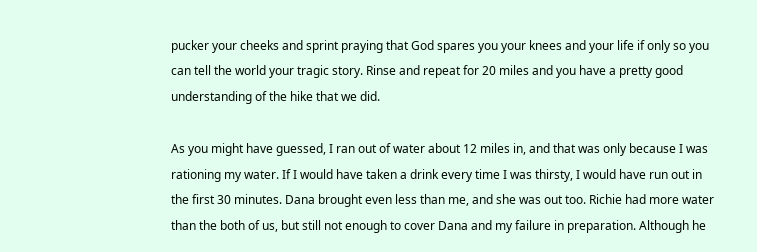pucker your cheeks and sprint praying that God spares you your knees and your life if only so you can tell the world your tragic story. Rinse and repeat for 20 miles and you have a pretty good understanding of the hike that we did.

As you might have guessed, I ran out of water about 12 miles in, and that was only because I was rationing my water. If I would have taken a drink every time I was thirsty, I would have run out in the first 30 minutes. Dana brought even less than me, and she was out too. Richie had more water than the both of us, but still not enough to cover Dana and my failure in preparation. Although he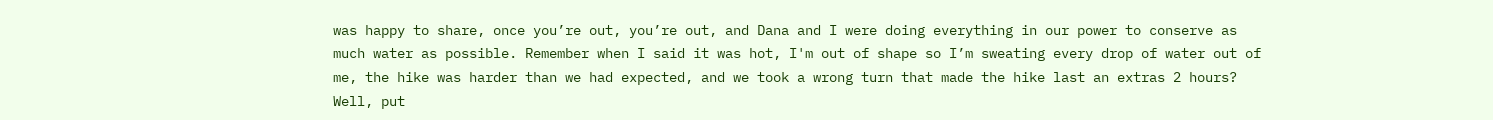was happy to share, once you’re out, you’re out, and Dana and I were doing everything in our power to conserve as much water as possible. Remember when I said it was hot, I'm out of shape so I’m sweating every drop of water out of me, the hike was harder than we had expected, and we took a wrong turn that made the hike last an extras 2 hours? Well, put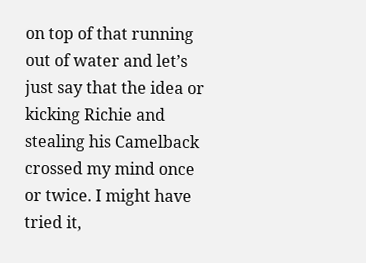on top of that running out of water and let’s just say that the idea or kicking Richie and stealing his Camelback crossed my mind once or twice. I might have tried it,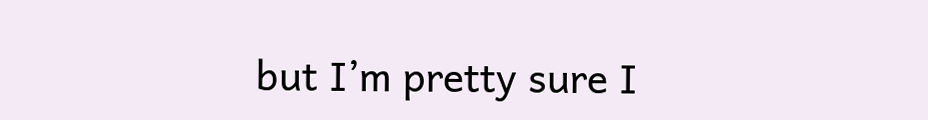but I’m pretty sure I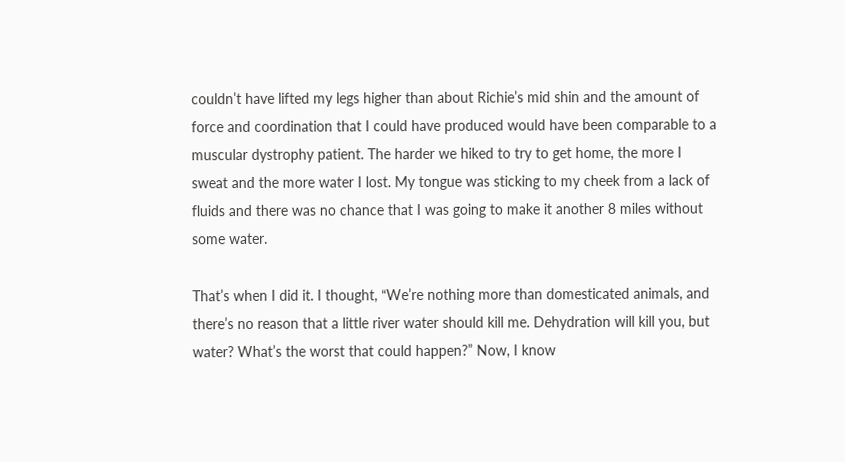couldn’t have lifted my legs higher than about Richie’s mid shin and the amount of force and coordination that I could have produced would have been comparable to a muscular dystrophy patient. The harder we hiked to try to get home, the more I sweat and the more water I lost. My tongue was sticking to my cheek from a lack of fluids and there was no chance that I was going to make it another 8 miles without some water.

That’s when I did it. I thought, “We’re nothing more than domesticated animals, and there’s no reason that a little river water should kill me. Dehydration will kill you, but water? What’s the worst that could happen?” Now, I know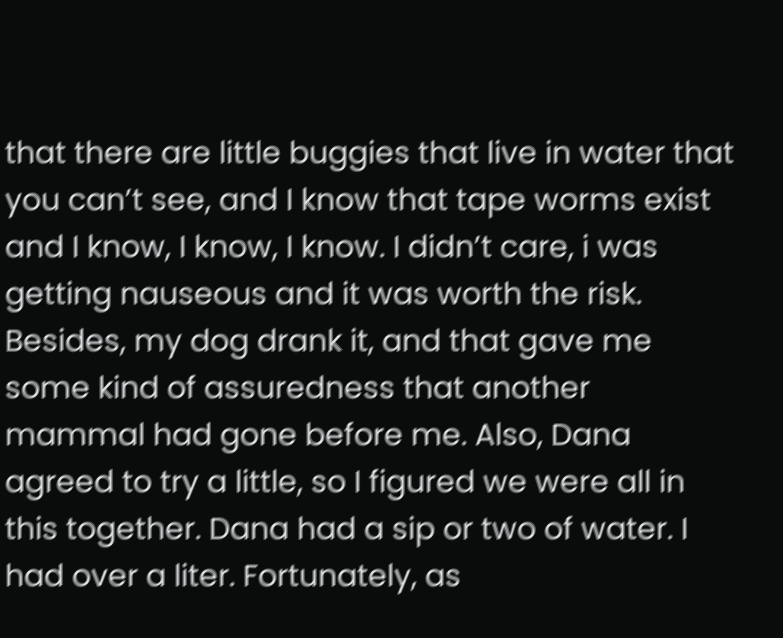that there are little buggies that live in water that you can’t see, and I know that tape worms exist and I know, I know, I know. I didn’t care, i was getting nauseous and it was worth the risk. Besides, my dog drank it, and that gave me some kind of assuredness that another mammal had gone before me. Also, Dana agreed to try a little, so I figured we were all in this together. Dana had a sip or two of water. I had over a liter. Fortunately, as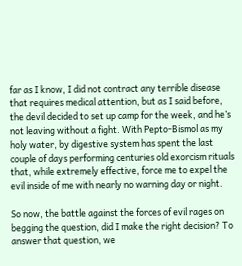far as I know, I did not contract any terrible disease that requires medical attention, but as I said before, the devil decided to set up camp for the week, and he’s not leaving without a fight. With Pepto-Bismol as my holy water, by digestive system has spent the last couple of days performing centuries old exorcism rituals that, while extremely effective, force me to expel the evil inside of me with nearly no warning day or night.

So now, the battle against the forces of evil rages on begging the question, did I make the right decision? To answer that question, we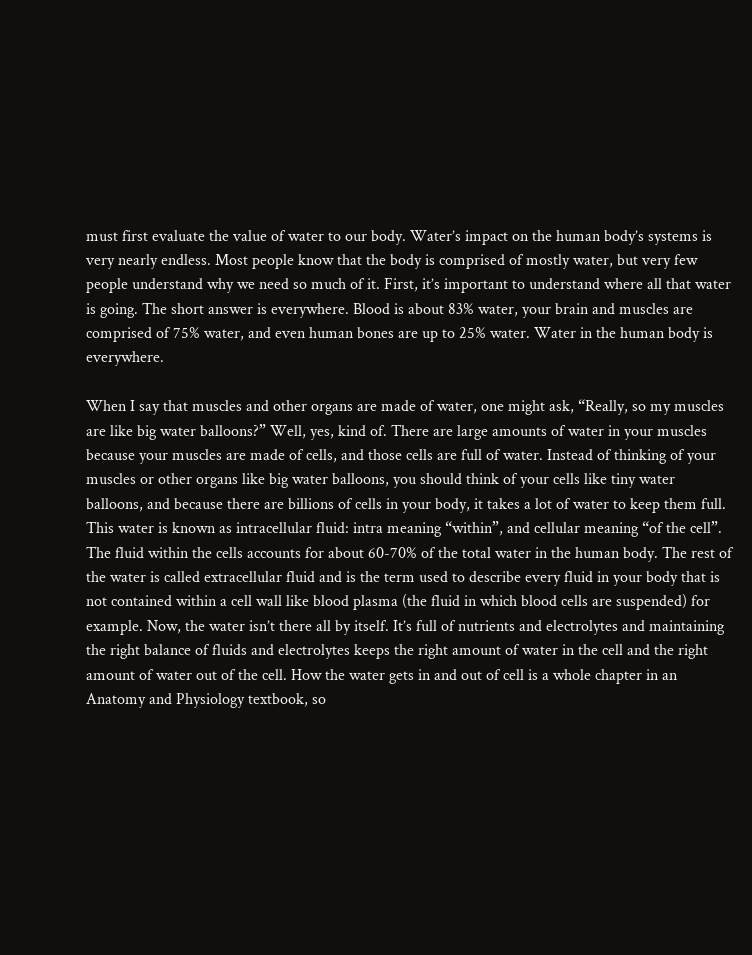must first evaluate the value of water to our body. Water’s impact on the human body’s systems is very nearly endless. Most people know that the body is comprised of mostly water, but very few people understand why we need so much of it. First, it’s important to understand where all that water is going. The short answer is everywhere. Blood is about 83% water, your brain and muscles are comprised of 75% water, and even human bones are up to 25% water. Water in the human body is everywhere.

When I say that muscles and other organs are made of water, one might ask, “Really, so my muscles are like big water balloons?” Well, yes, kind of. There are large amounts of water in your muscles because your muscles are made of cells, and those cells are full of water. Instead of thinking of your muscles or other organs like big water balloons, you should think of your cells like tiny water balloons, and because there are billions of cells in your body, it takes a lot of water to keep them full. This water is known as intracellular fluid: intra meaning “within”, and cellular meaning “of the cell”. The fluid within the cells accounts for about 60-70% of the total water in the human body. The rest of the water is called extracellular fluid and is the term used to describe every fluid in your body that is not contained within a cell wall like blood plasma (the fluid in which blood cells are suspended) for example. Now, the water isn’t there all by itself. It’s full of nutrients and electrolytes and maintaining the right balance of fluids and electrolytes keeps the right amount of water in the cell and the right amount of water out of the cell. How the water gets in and out of cell is a whole chapter in an Anatomy and Physiology textbook, so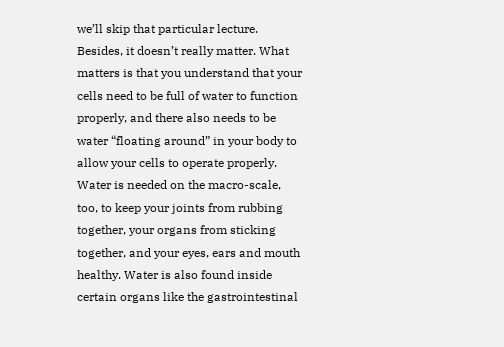we’ll skip that particular lecture. Besides, it doesn’t really matter. What matters is that you understand that your cells need to be full of water to function properly, and there also needs to be water “floating around” in your body to allow your cells to operate properly. Water is needed on the macro-scale, too, to keep your joints from rubbing together, your organs from sticking together, and your eyes, ears and mouth healthy. Water is also found inside certain organs like the gastrointestinal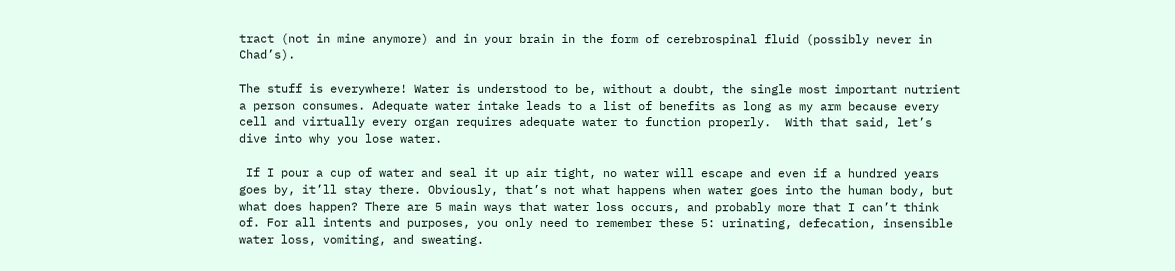tract (not in mine anymore) and in your brain in the form of cerebrospinal fluid (possibly never in Chad’s).

The stuff is everywhere! Water is understood to be, without a doubt, the single most important nutrient a person consumes. Adequate water intake leads to a list of benefits as long as my arm because every cell and virtually every organ requires adequate water to function properly.  With that said, let’s dive into why you lose water.

 If I pour a cup of water and seal it up air tight, no water will escape and even if a hundred years goes by, it’ll stay there. Obviously, that’s not what happens when water goes into the human body, but what does happen? There are 5 main ways that water loss occurs, and probably more that I can’t think of. For all intents and purposes, you only need to remember these 5: urinating, defecation, insensible water loss, vomiting, and sweating.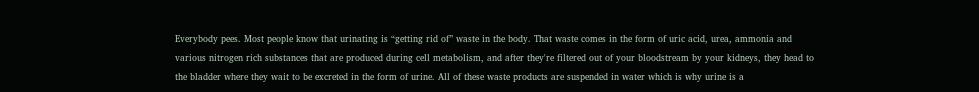Everybody pees. Most people know that urinating is “getting rid of” waste in the body. That waste comes in the form of uric acid, urea, ammonia and various nitrogen rich substances that are produced during cell metabolism, and after they're filtered out of your bloodstream by your kidneys, they head to the bladder where they wait to be excreted in the form of urine. All of these waste products are suspended in water which is why urine is a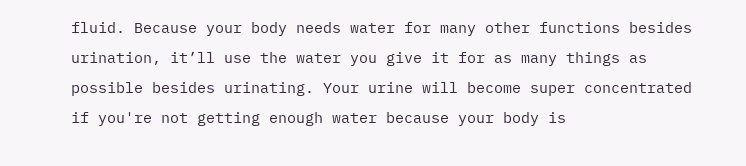fluid. Because your body needs water for many other functions besides urination, it’ll use the water you give it for as many things as possible besides urinating. Your urine will become super concentrated if you're not getting enough water because your body is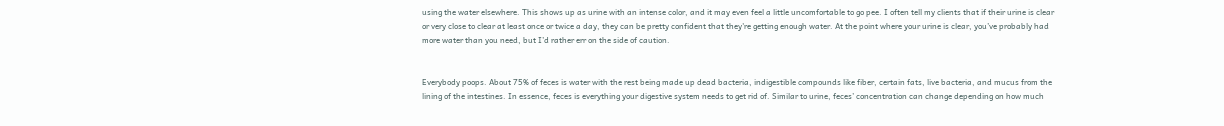using the water elsewhere. This shows up as urine with an intense color, and it may even feel a little uncomfortable to go pee. I often tell my clients that if their urine is clear or very close to clear at least once or twice a day, they can be pretty confident that they're getting enough water. At the point where your urine is clear, you’ve probably had more water than you need, but I’d rather err on the side of caution.


Everybody poops. About 75% of feces is water with the rest being made up dead bacteria, indigestible compounds like fiber, certain fats, live bacteria, and mucus from the lining of the intestines. In essence, feces is everything your digestive system needs to get rid of. Similar to urine, feces’ concentration can change depending on how much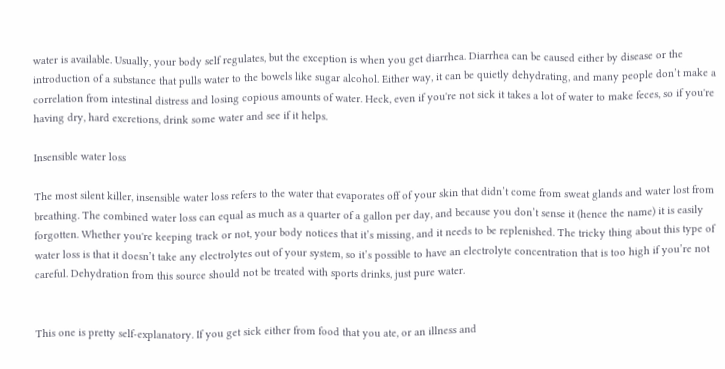water is available. Usually, your body self regulates, but the exception is when you get diarrhea. Diarrhea can be caused either by disease or the introduction of a substance that pulls water to the bowels like sugar alcohol. Either way, it can be quietly dehydrating, and many people don’t make a correlation from intestinal distress and losing copious amounts of water. Heck, even if you're not sick it takes a lot of water to make feces, so if you're having dry, hard excretions, drink some water and see if it helps.

Insensible water loss

The most silent killer, insensible water loss refers to the water that evaporates off of your skin that didn’t come from sweat glands and water lost from breathing. The combined water loss can equal as much as a quarter of a gallon per day, and because you don’t sense it (hence the name) it is easily forgotten. Whether you're keeping track or not, your body notices that it’s missing, and it needs to be replenished. The tricky thing about this type of water loss is that it doesn’t take any electrolytes out of your system, so it’s possible to have an electrolyte concentration that is too high if you’re not careful. Dehydration from this source should not be treated with sports drinks, just pure water.


This one is pretty self-explanatory. If you get sick either from food that you ate, or an illness and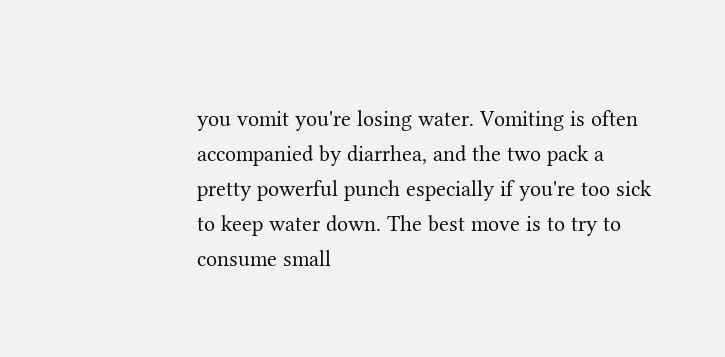you vomit you're losing water. Vomiting is often accompanied by diarrhea, and the two pack a pretty powerful punch especially if you're too sick to keep water down. The best move is to try to consume small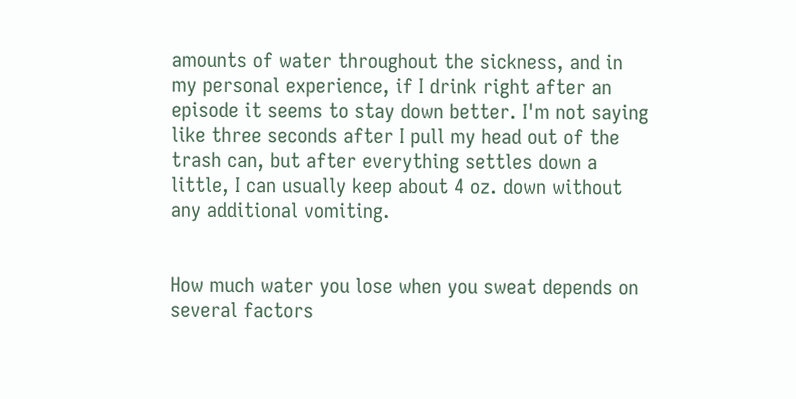amounts of water throughout the sickness, and in my personal experience, if I drink right after an episode it seems to stay down better. I'm not saying like three seconds after I pull my head out of the trash can, but after everything settles down a little, I can usually keep about 4 oz. down without any additional vomiting.


How much water you lose when you sweat depends on several factors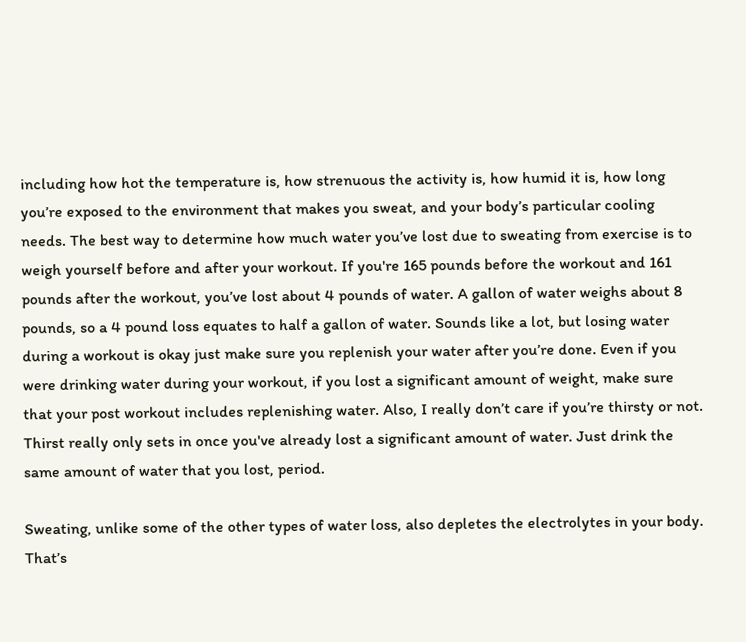including how hot the temperature is, how strenuous the activity is, how humid it is, how long you’re exposed to the environment that makes you sweat, and your body’s particular cooling needs. The best way to determine how much water you’ve lost due to sweating from exercise is to weigh yourself before and after your workout. If you're 165 pounds before the workout and 161 pounds after the workout, you’ve lost about 4 pounds of water. A gallon of water weighs about 8 pounds, so a 4 pound loss equates to half a gallon of water. Sounds like a lot, but losing water during a workout is okay just make sure you replenish your water after you’re done. Even if you were drinking water during your workout, if you lost a significant amount of weight, make sure that your post workout includes replenishing water. Also, I really don’t care if you’re thirsty or not. Thirst really only sets in once you've already lost a significant amount of water. Just drink the same amount of water that you lost, period.

Sweating, unlike some of the other types of water loss, also depletes the electrolytes in your body. That’s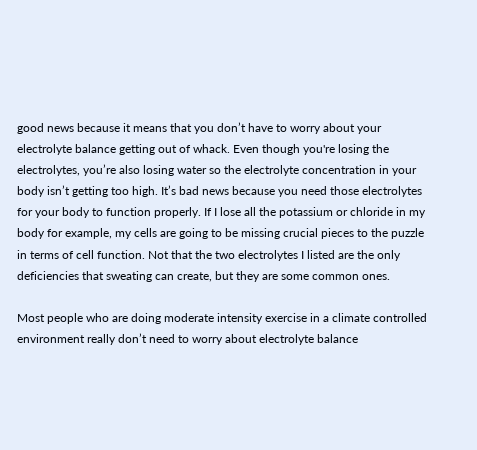good news because it means that you don’t have to worry about your electrolyte balance getting out of whack. Even though you're losing the electrolytes, you’re also losing water so the electrolyte concentration in your body isn’t getting too high. It’s bad news because you need those electrolytes for your body to function properly. If I lose all the potassium or chloride in my body for example, my cells are going to be missing crucial pieces to the puzzle in terms of cell function. Not that the two electrolytes I listed are the only deficiencies that sweating can create, but they are some common ones.

Most people who are doing moderate intensity exercise in a climate controlled environment really don’t need to worry about electrolyte balance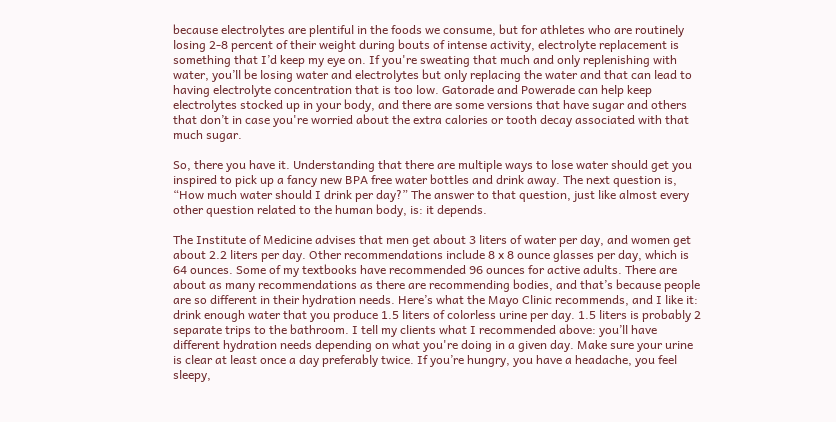because electrolytes are plentiful in the foods we consume, but for athletes who are routinely losing 2-8 percent of their weight during bouts of intense activity, electrolyte replacement is something that I’d keep my eye on. If you're sweating that much and only replenishing with water, you’ll be losing water and electrolytes but only replacing the water and that can lead to having electrolyte concentration that is too low. Gatorade and Powerade can help keep electrolytes stocked up in your body, and there are some versions that have sugar and others that don’t in case you're worried about the extra calories or tooth decay associated with that much sugar.

So, there you have it. Understanding that there are multiple ways to lose water should get you inspired to pick up a fancy new BPA free water bottles and drink away. The next question is, “How much water should I drink per day?” The answer to that question, just like almost every other question related to the human body, is: it depends.

The Institute of Medicine advises that men get about 3 liters of water per day, and women get about 2.2 liters per day. Other recommendations include 8 x 8 ounce glasses per day, which is 64 ounces. Some of my textbooks have recommended 96 ounces for active adults. There are about as many recommendations as there are recommending bodies, and that’s because people are so different in their hydration needs. Here’s what the Mayo Clinic recommends, and I like it: drink enough water that you produce 1.5 liters of colorless urine per day. 1.5 liters is probably 2 separate trips to the bathroom. I tell my clients what I recommended above: you’ll have different hydration needs depending on what you're doing in a given day. Make sure your urine is clear at least once a day preferably twice. If you’re hungry, you have a headache, you feel sleepy,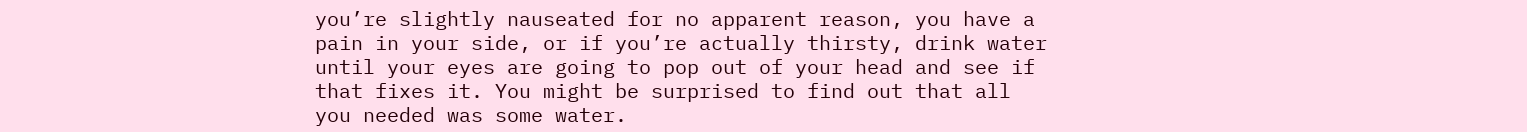you’re slightly nauseated for no apparent reason, you have a pain in your side, or if you’re actually thirsty, drink water until your eyes are going to pop out of your head and see if that fixes it. You might be surprised to find out that all you needed was some water.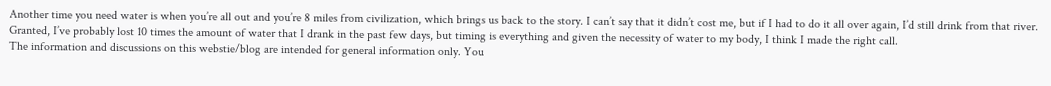Another time you need water is when you’re all out and you’re 8 miles from civilization, which brings us back to the story. I can’t say that it didn’t cost me, but if I had to do it all over again, I’d still drink from that river. Granted, I’ve probably lost 10 times the amount of water that I drank in the past few days, but timing is everything and given the necessity of water to my body, I think I made the right call.
The information and discussions on this webstie/blog are intended for general information only. You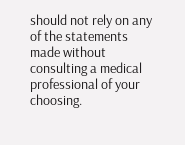should not rely on any of the statements made without consulting a medical professional of your choosing.